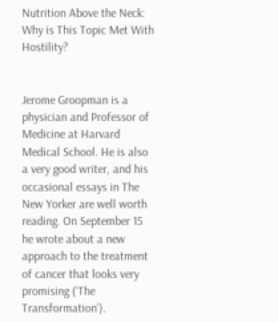Nutrition Above the Neck: Why is This Topic Met With Hostility?


Jerome Groopman is a physician and Professor of Medicine at Harvard Medical School. He is also a very good writer, and his occasional essays in The New Yorker are well worth reading. On September 15 he wrote about a new approach to the treatment of cancer that looks very promising (‘The Transformation’).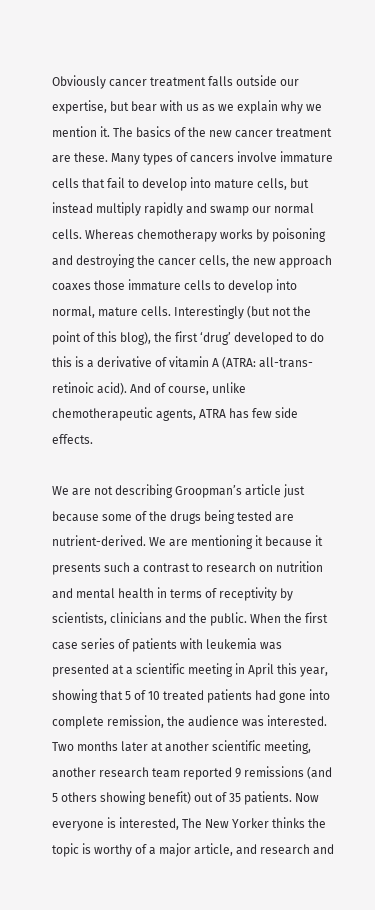Obviously cancer treatment falls outside our expertise, but bear with us as we explain why we mention it. The basics of the new cancer treatment are these. Many types of cancers involve immature cells that fail to develop into mature cells, but instead multiply rapidly and swamp our normal cells. Whereas chemotherapy works by poisoning and destroying the cancer cells, the new approach coaxes those immature cells to develop into normal, mature cells. Interestingly (but not the point of this blog), the first ‘drug’ developed to do this is a derivative of vitamin A (ATRA: all-trans-retinoic acid). And of course, unlike chemotherapeutic agents, ATRA has few side effects.

We are not describing Groopman’s article just because some of the drugs being tested are nutrient-derived. We are mentioning it because it presents such a contrast to research on nutrition and mental health in terms of receptivity by scientists, clinicians and the public. When the first case series of patients with leukemia was presented at a scientific meeting in April this year, showing that 5 of 10 treated patients had gone into complete remission, the audience was interested. Two months later at another scientific meeting, another research team reported 9 remissions (and 5 others showing benefit) out of 35 patients. Now everyone is interested, The New Yorker thinks the topic is worthy of a major article, and research and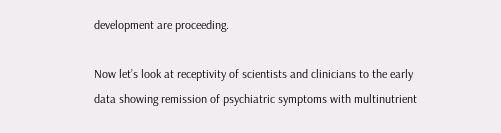development are proceeding.

Now let’s look at receptivity of scientists and clinicians to the early data showing remission of psychiatric symptoms with multinutrient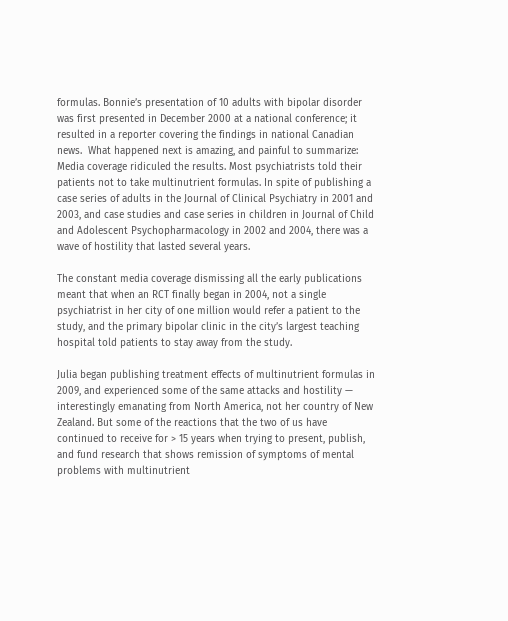formulas. Bonnie’s presentation of 10 adults with bipolar disorder was first presented in December 2000 at a national conference; it resulted in a reporter covering the findings in national Canadian news.  What happened next is amazing, and painful to summarize: Media coverage ridiculed the results. Most psychiatrists told their patients not to take multinutrient formulas. In spite of publishing a case series of adults in the Journal of Clinical Psychiatry in 2001 and 2003, and case studies and case series in children in Journal of Child and Adolescent Psychopharmacology in 2002 and 2004, there was a wave of hostility that lasted several years.

The constant media coverage dismissing all the early publications meant that when an RCT finally began in 2004, not a single psychiatrist in her city of one million would refer a patient to the study, and the primary bipolar clinic in the city’s largest teaching hospital told patients to stay away from the study.

Julia began publishing treatment effects of multinutrient formulas in 2009, and experienced some of the same attacks and hostility — interestingly emanating from North America, not her country of New Zealand. But some of the reactions that the two of us have continued to receive for > 15 years when trying to present, publish, and fund research that shows remission of symptoms of mental problems with multinutrient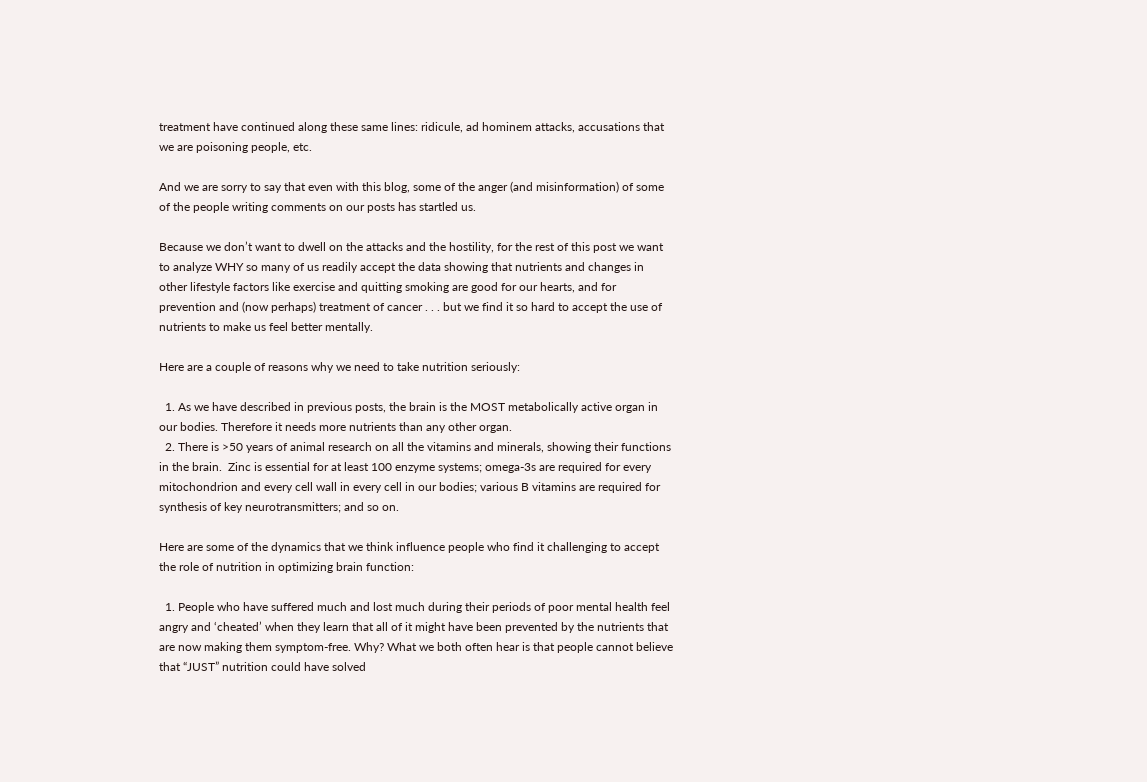treatment have continued along these same lines: ridicule, ad hominem attacks, accusations that we are poisoning people, etc.

And we are sorry to say that even with this blog, some of the anger (and misinformation) of some of the people writing comments on our posts has startled us.

Because we don’t want to dwell on the attacks and the hostility, for the rest of this post we want to analyze WHY so many of us readily accept the data showing that nutrients and changes in other lifestyle factors like exercise and quitting smoking are good for our hearts, and for prevention and (now perhaps) treatment of cancer . . . but we find it so hard to accept the use of nutrients to make us feel better mentally.

Here are a couple of reasons why we need to take nutrition seriously:

  1. As we have described in previous posts, the brain is the MOST metabolically active organ in our bodies. Therefore it needs more nutrients than any other organ.
  2. There is >50 years of animal research on all the vitamins and minerals, showing their functions in the brain.  Zinc is essential for at least 100 enzyme systems; omega-3s are required for every mitochondrion and every cell wall in every cell in our bodies; various B vitamins are required for synthesis of key neurotransmitters; and so on.

Here are some of the dynamics that we think influence people who find it challenging to accept the role of nutrition in optimizing brain function:

  1. People who have suffered much and lost much during their periods of poor mental health feel angry and ‘cheated’ when they learn that all of it might have been prevented by the nutrients that are now making them symptom-free. Why? What we both often hear is that people cannot believe that “JUST” nutrition could have solved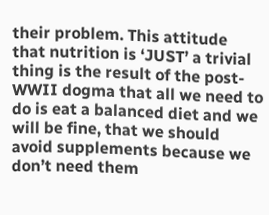their problem. This attitude that nutrition is ‘JUST’ a trivial thing is the result of the post-WWII dogma that all we need to do is eat a balanced diet and we will be fine, that we should avoid supplements because we don’t need them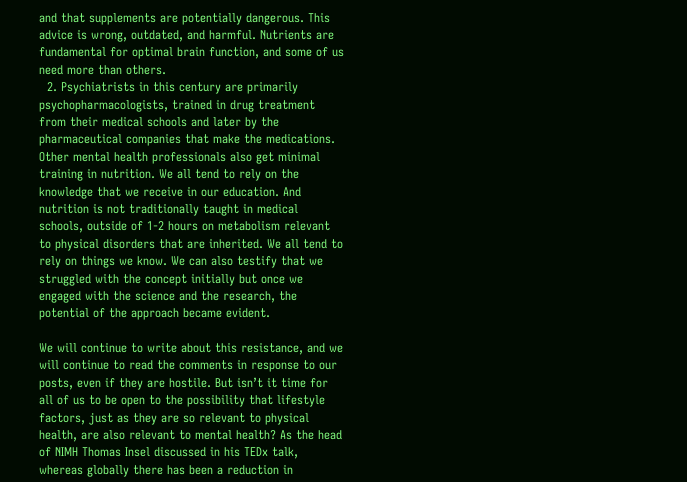and that supplements are potentially dangerous. This advice is wrong, outdated, and harmful. Nutrients are fundamental for optimal brain function, and some of us need more than others.
  2. Psychiatrists in this century are primarily psychopharmacologists, trained in drug treatment from their medical schools and later by the pharmaceutical companies that make the medications. Other mental health professionals also get minimal training in nutrition. We all tend to rely on the knowledge that we receive in our education. And nutrition is not traditionally taught in medical schools, outside of 1-2 hours on metabolism relevant to physical disorders that are inherited. We all tend to rely on things we know. We can also testify that we struggled with the concept initially but once we engaged with the science and the research, the potential of the approach became evident.

We will continue to write about this resistance, and we will continue to read the comments in response to our posts, even if they are hostile. But isn’t it time for all of us to be open to the possibility that lifestyle factors, just as they are so relevant to physical health, are also relevant to mental health? As the head of NIMH Thomas Insel discussed in his TEDx talk, whereas globally there has been a reduction in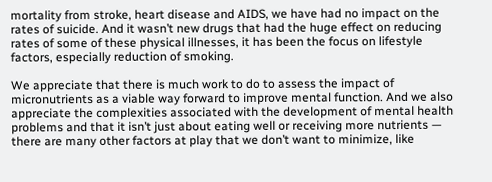mortality from stroke, heart disease and AIDS, we have had no impact on the rates of suicide. And it wasn’t new drugs that had the huge effect on reducing rates of some of these physical illnesses, it has been the focus on lifestyle factors, especially reduction of smoking.

We appreciate that there is much work to do to assess the impact of micronutrients as a viable way forward to improve mental function. And we also appreciate the complexities associated with the development of mental health problems and that it isn’t just about eating well or receiving more nutrients — there are many other factors at play that we don’t want to minimize, like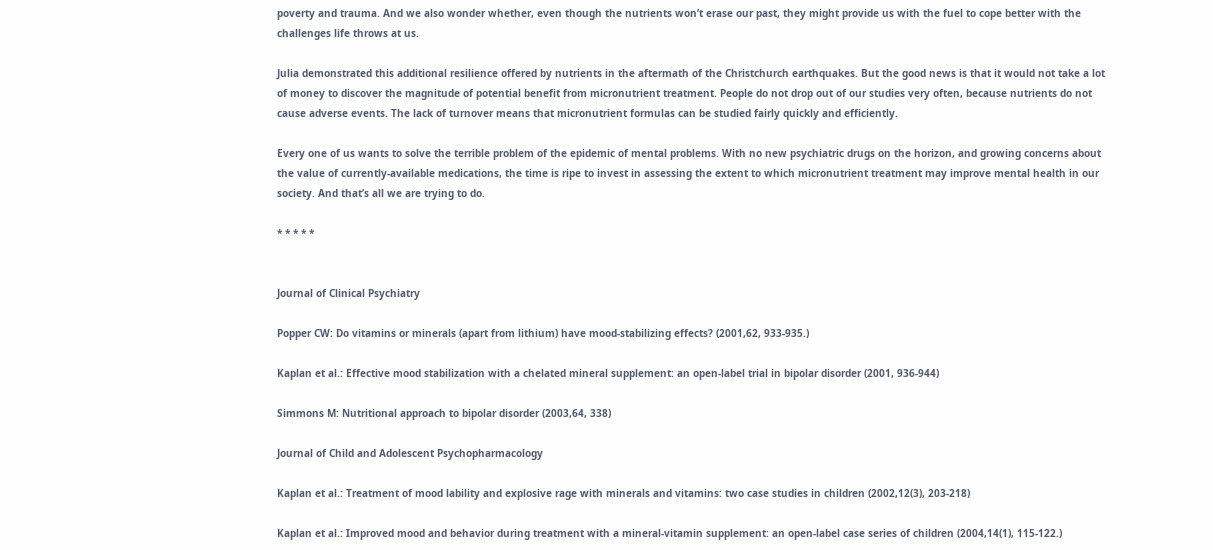poverty and trauma. And we also wonder whether, even though the nutrients won’t erase our past, they might provide us with the fuel to cope better with the challenges life throws at us.

Julia demonstrated this additional resilience offered by nutrients in the aftermath of the Christchurch earthquakes. But the good news is that it would not take a lot of money to discover the magnitude of potential benefit from micronutrient treatment. People do not drop out of our studies very often, because nutrients do not cause adverse events. The lack of turnover means that micronutrient formulas can be studied fairly quickly and efficiently.

Every one of us wants to solve the terrible problem of the epidemic of mental problems. With no new psychiatric drugs on the horizon, and growing concerns about the value of currently-available medications, the time is ripe to invest in assessing the extent to which micronutrient treatment may improve mental health in our society. And that’s all we are trying to do.

* * * * *


Journal of Clinical Psychiatry

Popper CW: Do vitamins or minerals (apart from lithium) have mood-stabilizing effects? (2001,62, 933-935.)

Kaplan et al.: Effective mood stabilization with a chelated mineral supplement: an open-label trial in bipolar disorder (2001, 936-944)

Simmons M: Nutritional approach to bipolar disorder (2003,64, 338)

Journal of Child and Adolescent Psychopharmacology

Kaplan et al.: Treatment of mood lability and explosive rage with minerals and vitamins: two case studies in children (2002,12(3), 203-218)

Kaplan et al.: Improved mood and behavior during treatment with a mineral-vitamin supplement: an open-label case series of children (2004,14(1), 115-122.)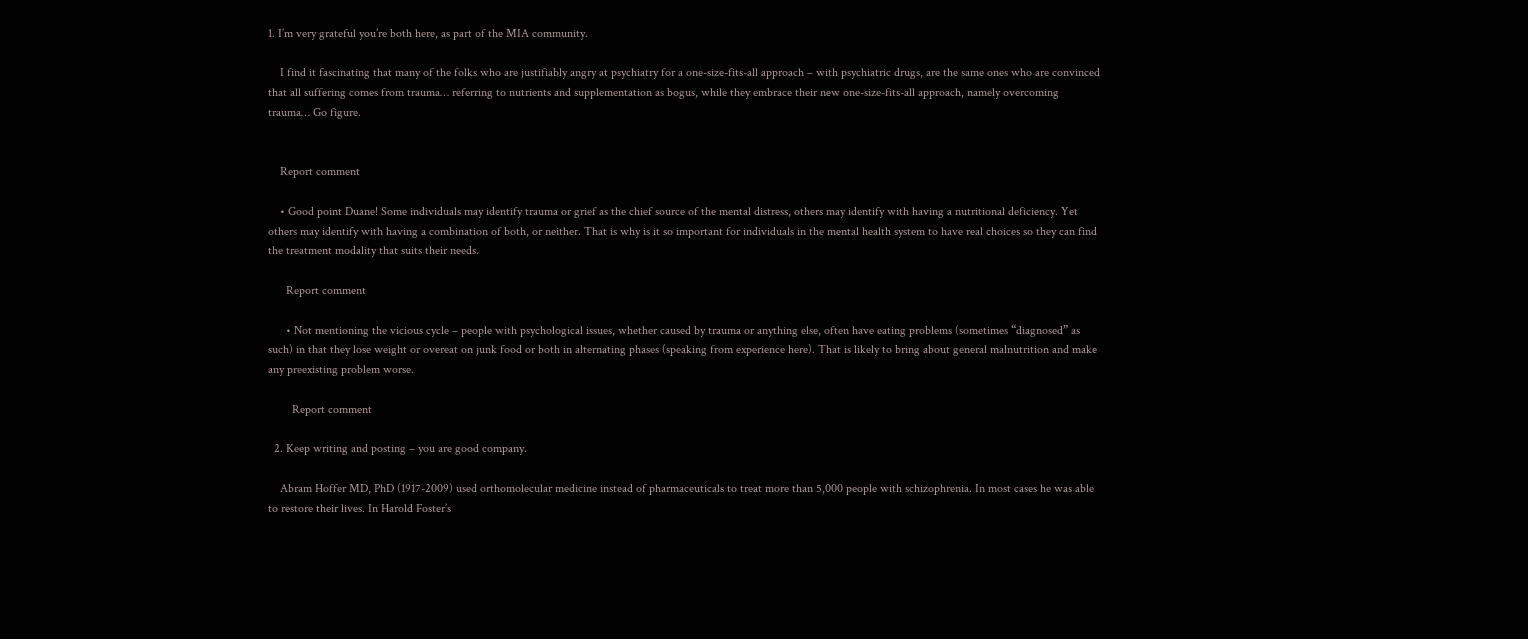1. I’m very grateful you’re both here, as part of the MIA community.

    I find it fascinating that many of the folks who are justifiably angry at psychiatry for a one-size-fits-all approach – with psychiatric drugs, are the same ones who are convinced that all suffering comes from trauma… referring to nutrients and supplementation as bogus, while they embrace their new one-size-fits-all approach, namely overcoming trauma… Go figure.


    Report comment

    • Good point Duane! Some individuals may identify trauma or grief as the chief source of the mental distress, others may identify with having a nutritional deficiency. Yet others may identify with having a combination of both, or neither. That is why is it so important for individuals in the mental health system to have real choices so they can find the treatment modality that suits their needs.

      Report comment

      • Not mentioning the vicious cycle – people with psychological issues, whether caused by trauma or anything else, often have eating problems (sometimes “diagnosed” as such) in that they lose weight or overeat on junk food or both in alternating phases (speaking from experience here). That is likely to bring about general malnutrition and make any preexisting problem worse.

        Report comment

  2. Keep writing and posting – you are good company.

    Abram Hoffer MD, PhD (1917-2009) used orthomolecular medicine instead of pharmaceuticals to treat more than 5,000 people with schizophrenia. In most cases he was able to restore their lives. In Harold Foster’s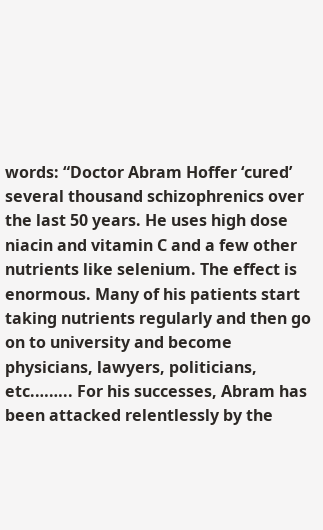words: “Doctor Abram Hoffer ‘cured’ several thousand schizophrenics over the last 50 years. He uses high dose niacin and vitamin C and a few other nutrients like selenium. The effect is enormous. Many of his patients start taking nutrients regularly and then go on to university and become physicians, lawyers, politicians, etc.…….. For his successes, Abram has been attacked relentlessly by the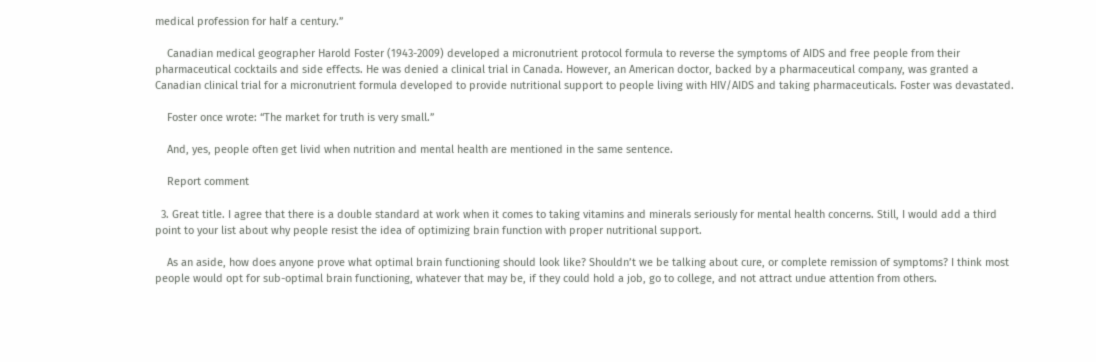medical profession for half a century.”

    Canadian medical geographer Harold Foster (1943-2009) developed a micronutrient protocol formula to reverse the symptoms of AIDS and free people from their pharmaceutical cocktails and side effects. He was denied a clinical trial in Canada. However, an American doctor, backed by a pharmaceutical company, was granted a Canadian clinical trial for a micronutrient formula developed to provide nutritional support to people living with HIV/AIDS and taking pharmaceuticals. Foster was devastated.

    Foster once wrote: “The market for truth is very small.”

    And, yes, people often get livid when nutrition and mental health are mentioned in the same sentence.

    Report comment

  3. Great title. I agree that there is a double standard at work when it comes to taking vitamins and minerals seriously for mental health concerns. Still, I would add a third point to your list about why people resist the idea of optimizing brain function with proper nutritional support.

    As an aside, how does anyone prove what optimal brain functioning should look like? Shouldn’t we be talking about cure, or complete remission of symptoms? I think most people would opt for sub-optimal brain functioning, whatever that may be, if they could hold a job, go to college, and not attract undue attention from others.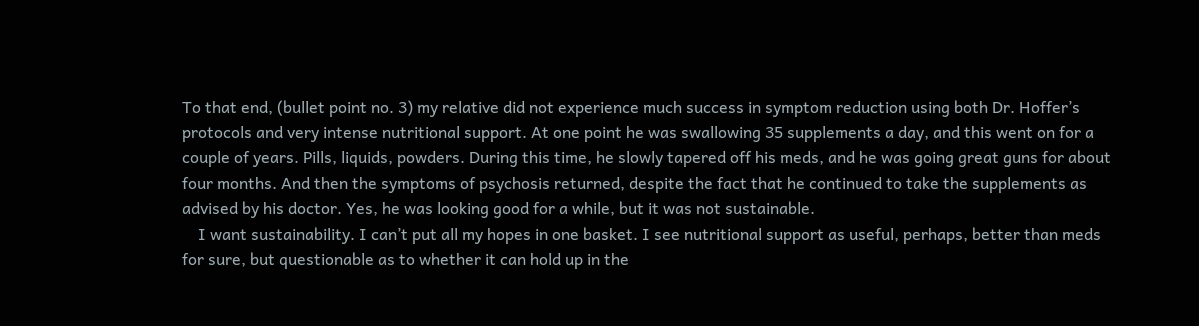To that end, (bullet point no. 3) my relative did not experience much success in symptom reduction using both Dr. Hoffer’s protocols and very intense nutritional support. At one point he was swallowing 35 supplements a day, and this went on for a couple of years. Pills, liquids, powders. During this time, he slowly tapered off his meds, and he was going great guns for about four months. And then the symptoms of psychosis returned, despite the fact that he continued to take the supplements as advised by his doctor. Yes, he was looking good for a while, but it was not sustainable.
    I want sustainability. I can’t put all my hopes in one basket. I see nutritional support as useful, perhaps, better than meds for sure, but questionable as to whether it can hold up in the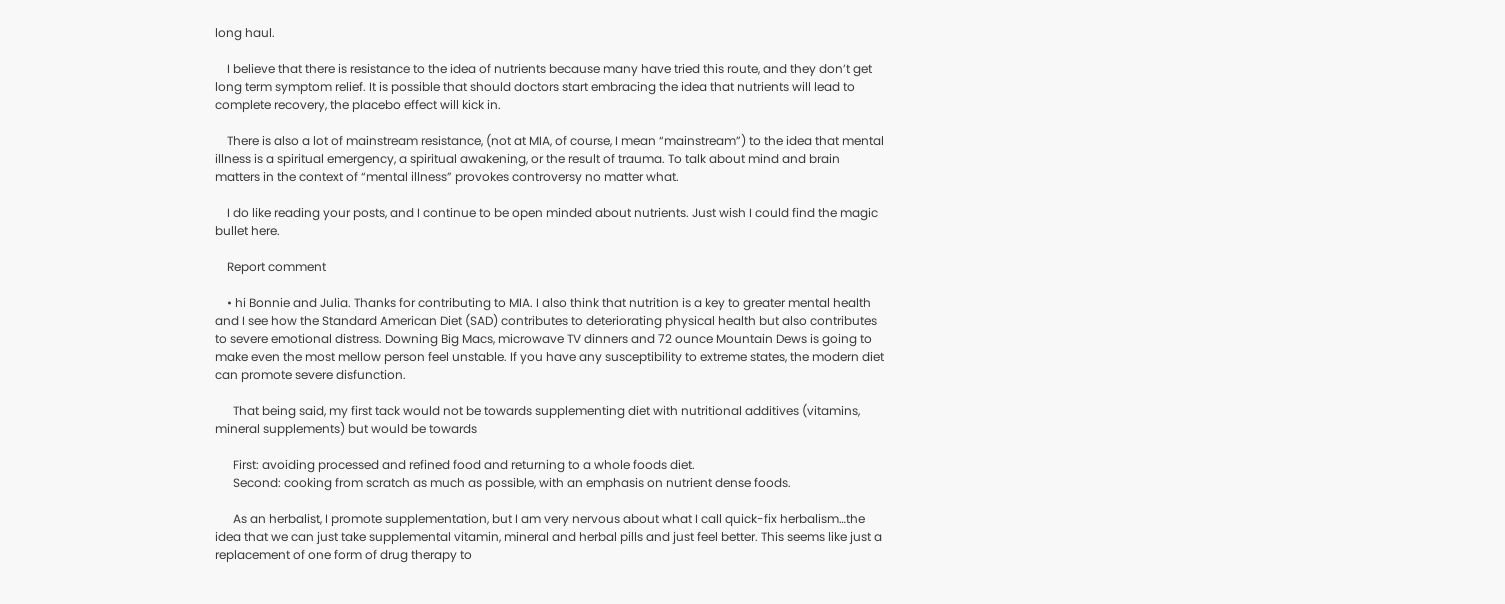long haul.

    I believe that there is resistance to the idea of nutrients because many have tried this route, and they don’t get long term symptom relief. It is possible that should doctors start embracing the idea that nutrients will lead to complete recovery, the placebo effect will kick in.

    There is also a lot of mainstream resistance, (not at MIA, of course, I mean “mainstream”) to the idea that mental illness is a spiritual emergency, a spiritual awakening, or the result of trauma. To talk about mind and brain matters in the context of “mental illness” provokes controversy no matter what.

    I do like reading your posts, and I continue to be open minded about nutrients. Just wish I could find the magic bullet here.

    Report comment

    • hi Bonnie and Julia. Thanks for contributing to MIA. I also think that nutrition is a key to greater mental health and I see how the Standard American Diet (SAD) contributes to deteriorating physical health but also contributes to severe emotional distress. Downing Big Macs, microwave TV dinners and 72 ounce Mountain Dews is going to make even the most mellow person feel unstable. If you have any susceptibility to extreme states, the modern diet can promote severe disfunction.

      That being said, my first tack would not be towards supplementing diet with nutritional additives (vitamins, mineral supplements) but would be towards

      First: avoiding processed and refined food and returning to a whole foods diet.
      Second: cooking from scratch as much as possible, with an emphasis on nutrient dense foods.

      As an herbalist, I promote supplementation, but I am very nervous about what I call quick-fix herbalism…the idea that we can just take supplemental vitamin, mineral and herbal pills and just feel better. This seems like just a replacement of one form of drug therapy to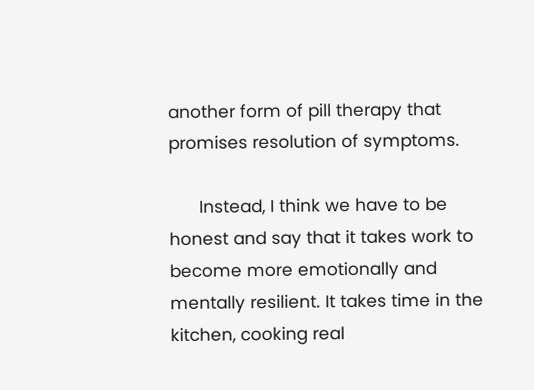another form of pill therapy that promises resolution of symptoms.

      Instead, I think we have to be honest and say that it takes work to become more emotionally and mentally resilient. It takes time in the kitchen, cooking real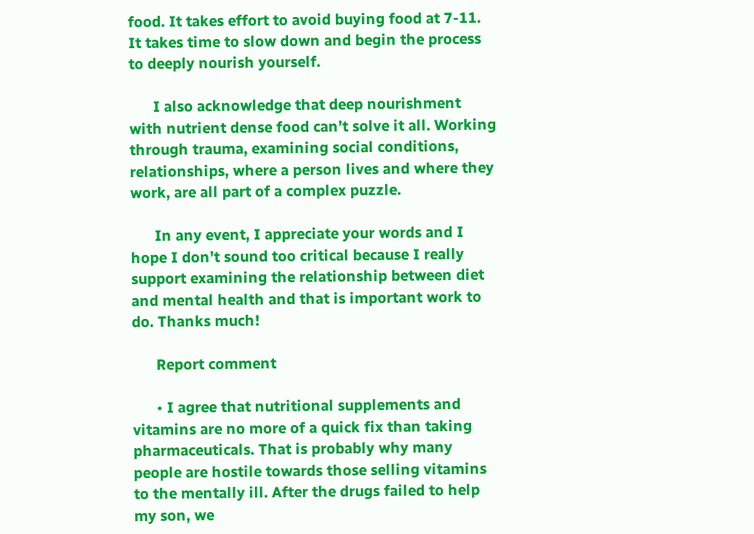food. It takes effort to avoid buying food at 7-11. It takes time to slow down and begin the process to deeply nourish yourself.

      I also acknowledge that deep nourishment with nutrient dense food can’t solve it all. Working through trauma, examining social conditions, relationships, where a person lives and where they work, are all part of a complex puzzle.

      In any event, I appreciate your words and I hope I don’t sound too critical because I really support examining the relationship between diet and mental health and that is important work to do. Thanks much!

      Report comment

      • I agree that nutritional supplements and vitamins are no more of a quick fix than taking pharmaceuticals. That is probably why many people are hostile towards those selling vitamins to the mentally ill. After the drugs failed to help my son, we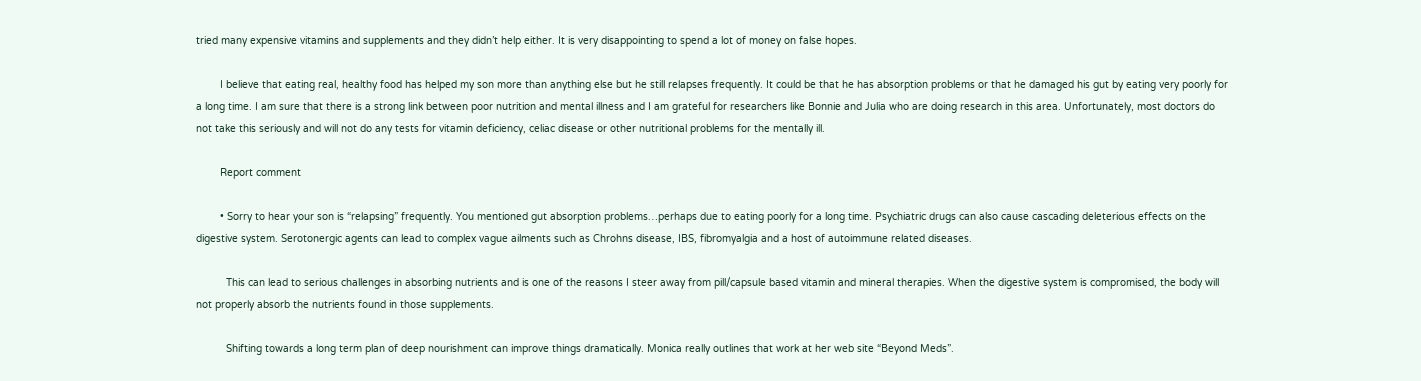tried many expensive vitamins and supplements and they didn’t help either. It is very disappointing to spend a lot of money on false hopes.

        I believe that eating real, healthy food has helped my son more than anything else but he still relapses frequently. It could be that he has absorption problems or that he damaged his gut by eating very poorly for a long time. I am sure that there is a strong link between poor nutrition and mental illness and I am grateful for researchers like Bonnie and Julia who are doing research in this area. Unfortunately, most doctors do not take this seriously and will not do any tests for vitamin deficiency, celiac disease or other nutritional problems for the mentally ill.

        Report comment

        • Sorry to hear your son is “relapsing” frequently. You mentioned gut absorption problems…perhaps due to eating poorly for a long time. Psychiatric drugs can also cause cascading deleterious effects on the digestive system. Serotonergic agents can lead to complex vague ailments such as Chrohns disease, IBS, fibromyalgia and a host of autoimmune related diseases.

          This can lead to serious challenges in absorbing nutrients and is one of the reasons I steer away from pill/capsule based vitamin and mineral therapies. When the digestive system is compromised, the body will not properly absorb the nutrients found in those supplements.

          Shifting towards a long term plan of deep nourishment can improve things dramatically. Monica really outlines that work at her web site “Beyond Meds”.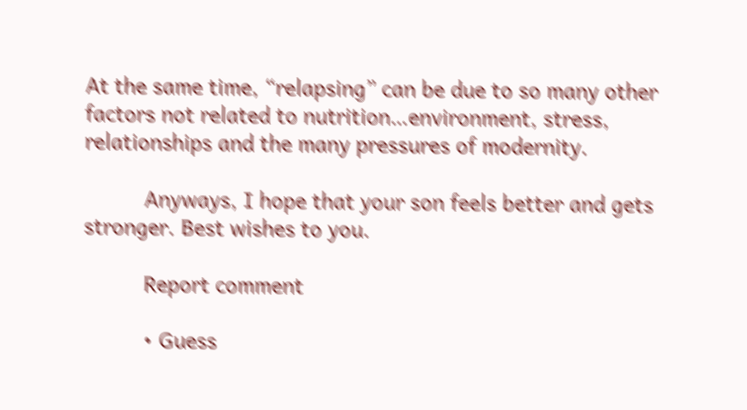At the same time, “relapsing” can be due to so many other factors not related to nutrition…environment, stress, relationships and the many pressures of modernity.

          Anyways, I hope that your son feels better and gets stronger. Best wishes to you.

          Report comment

          • Guess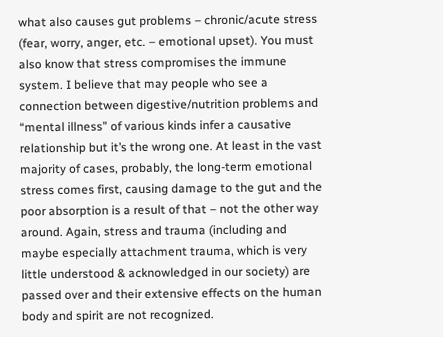what also causes gut problems – chronic/acute stress (fear, worry, anger, etc. – emotional upset). You must also know that stress compromises the immune system. I believe that may people who see a connection between digestive/nutrition problems and “mental illness” of various kinds infer a causative relationship but it’s the wrong one. At least in the vast majority of cases, probably, the long-term emotional stress comes first, causing damage to the gut and the poor absorption is a result of that – not the other way around. Again, stress and trauma (including and maybe especially attachment trauma, which is very little understood & acknowledged in our society) are passed over and their extensive effects on the human body and spirit are not recognized.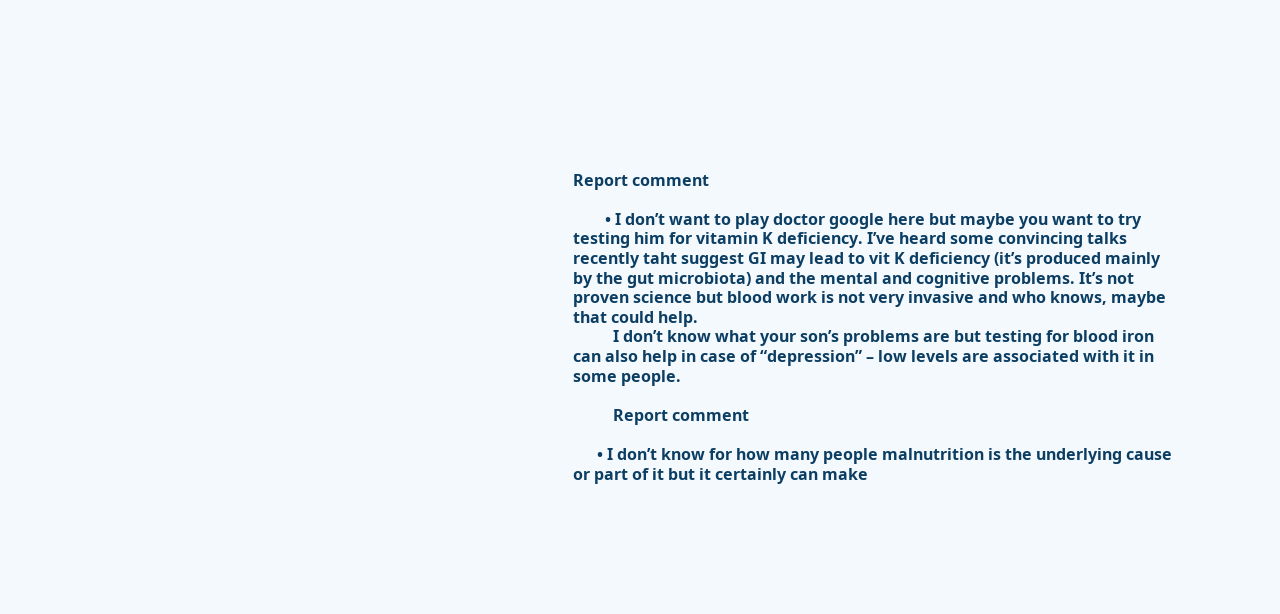Report comment

        • I don’t want to play doctor google here but maybe you want to try testing him for vitamin K deficiency. I’ve heard some convincing talks recently taht suggest GI may lead to vit K deficiency (it’s produced mainly by the gut microbiota) and the mental and cognitive problems. It’s not proven science but blood work is not very invasive and who knows, maybe that could help.
          I don’t know what your son’s problems are but testing for blood iron can also help in case of “depression” – low levels are associated with it in some people.

          Report comment

      • I don’t know for how many people malnutrition is the underlying cause or part of it but it certainly can make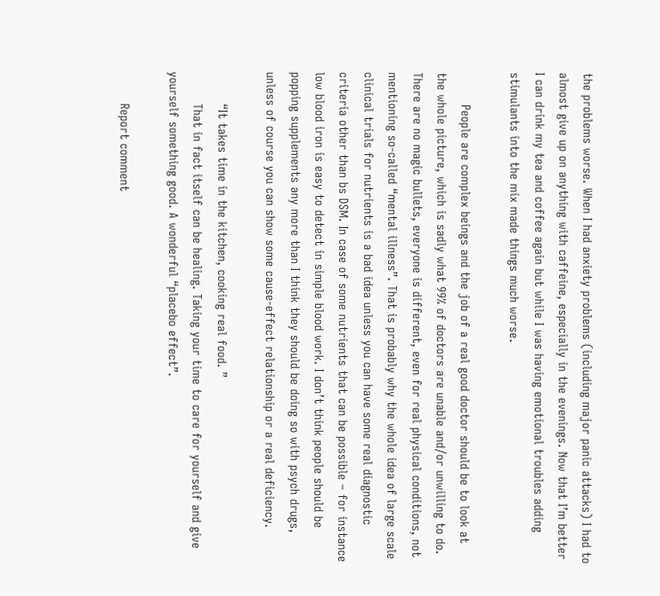the problems worse. When I had anxiety problems (including major panic attacks) I had to almost give up on anything with caffeine, especially in the evenings. Now that I’m better I can drink my tea and coffee again but while I was having emotional troubles adding stimulants into the mix made things much worse.

        People are complex beings and the job of a real good doctor should be to look at the whole picture, which is sadly what 99% of doctors are unable and/or unwilling to do. There are no magic bullets, everyone is different, even for real physical conditions, not mentioning so-called “mental illness”. That is probably why the whole idea of large scale clinical trials for nutrients is a bad idea unless you can have some real diagnostic criteria other than bs DSM. In case of some nutrients that can be possible – for instance low blood iron is easy to detect in simple blood work. I don’t think people should be popping supplements any more than I think they should be doing so with psych drugs, unless of course you can show some cause-effect relationship or a real deficiency.

        “It takes time in the kitchen, cooking real food. ”
        That in fact itself can be healing. Taking your time to care for yourself and give yourself something good. A wonderful “placebo effect”.

        Report comment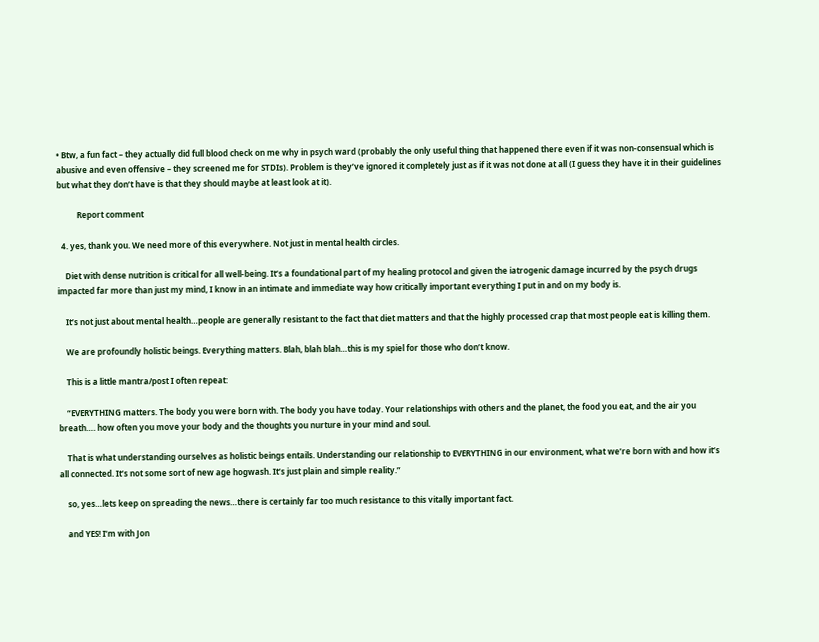• Btw, a fun fact – they actually did full blood check on me why in psych ward (probably the only useful thing that happened there even if it was non-consensual which is abusive and even offensive – they screened me for STDIs). Problem is they’ve ignored it completely just as if it was not done at all (I guess they have it in their guidelines but what they don’t have is that they should maybe at least look at it).

          Report comment

  4. yes, thank you. We need more of this everywhere. Not just in mental health circles.

    Diet with dense nutrition is critical for all well-being. It’s a foundational part of my healing protocol and given the iatrogenic damage incurred by the psych drugs impacted far more than just my mind, I know in an intimate and immediate way how critically important everything I put in and on my body is.

    It’s not just about mental health…people are generally resistant to the fact that diet matters and that the highly processed crap that most people eat is killing them.

    We are profoundly holistic beings. Everything matters. Blah, blah blah…this is my spiel for those who don’t know.

    This is a little mantra/post I often repeat:

    “EVERYTHING matters. The body you were born with. The body you have today. Your relationships with others and the planet, the food you eat, and the air you breath…. how often you move your body and the thoughts you nurture in your mind and soul.

    That is what understanding ourselves as holistic beings entails. Understanding our relationship to EVERYTHING in our environment, what we’re born with and how it’s all connected. It’s not some sort of new age hogwash. It’s just plain and simple reality.”

    so, yes…lets keep on spreading the news…there is certainly far too much resistance to this vitally important fact.

    and YES! I’m with Jon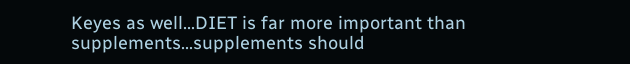Keyes as well…DIET is far more important than supplements…supplements should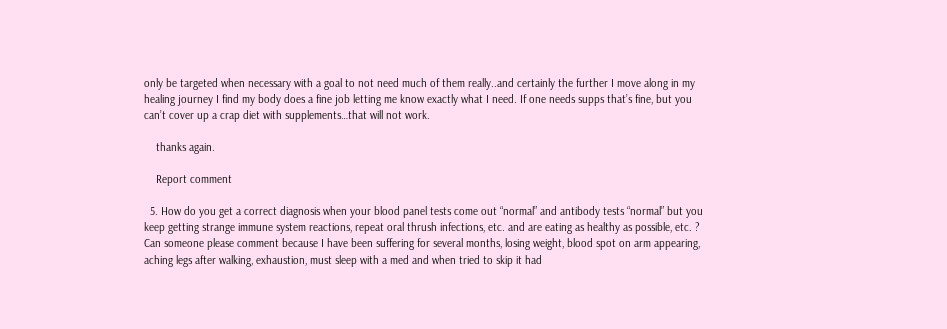only be targeted when necessary with a goal to not need much of them really..and certainly the further I move along in my healing journey I find my body does a fine job letting me know exactly what I need. If one needs supps that’s fine, but you can’t cover up a crap diet with supplements…that will not work.

    thanks again.

    Report comment

  5. How do you get a correct diagnosis when your blood panel tests come out “normal” and antibody tests “normal” but you keep getting strange immune system reactions, repeat oral thrush infections, etc. and are eating as healthy as possible, etc. ? Can someone please comment because I have been suffering for several months, losing weight, blood spot on arm appearing, aching legs after walking, exhaustion, must sleep with a med and when tried to skip it had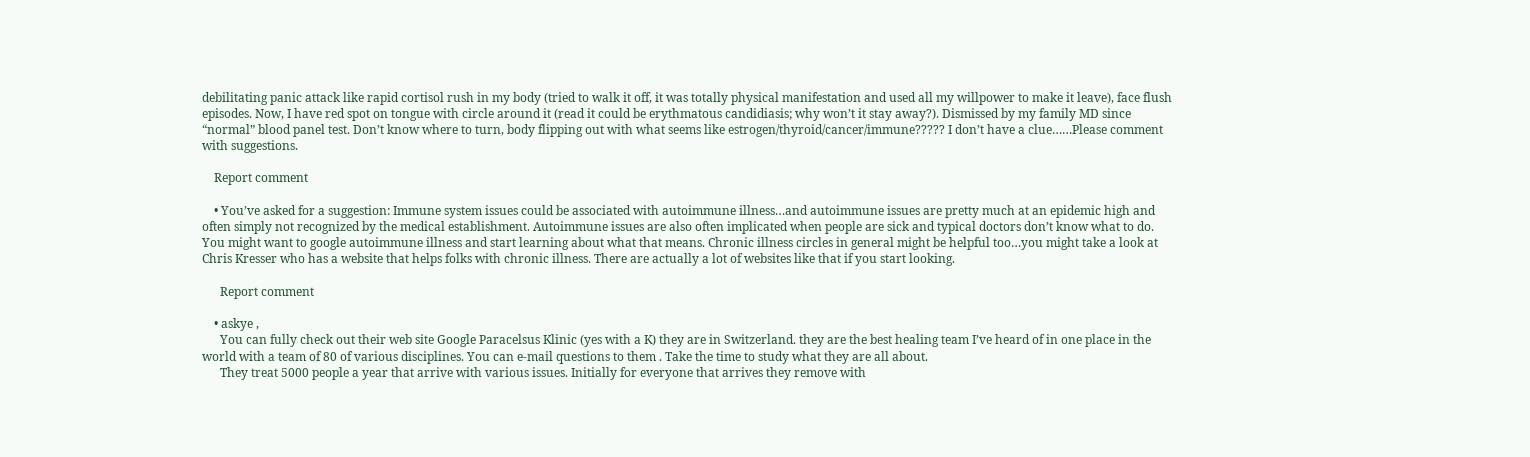debilitating panic attack like rapid cortisol rush in my body (tried to walk it off, it was totally physical manifestation and used all my willpower to make it leave), face flush episodes. Now, I have red spot on tongue with circle around it (read it could be erythmatous candidiasis; why won’t it stay away?). Dismissed by my family MD since “normal” blood panel test. Don’t know where to turn, body flipping out with what seems like estrogen/thyroid/cancer/immune????? I don’t have a clue……Please comment with suggestions.

    Report comment

    • You’ve asked for a suggestion: Immune system issues could be associated with autoimmune illness…and autoimmune issues are pretty much at an epidemic high and often simply not recognized by the medical establishment. Autoimmune issues are also often implicated when people are sick and typical doctors don’t know what to do. You might want to google autoimmune illness and start learning about what that means. Chronic illness circles in general might be helpful too…you might take a look at Chris Kresser who has a website that helps folks with chronic illness. There are actually a lot of websites like that if you start looking.

      Report comment

    • askye ,
      You can fully check out their web site Google Paracelsus Klinic (yes with a K) they are in Switzerland. they are the best healing team I’ve heard of in one place in the world with a team of 80 of various disciplines. You can e-mail questions to them . Take the time to study what they are all about.
      They treat 5000 people a year that arrive with various issues. Initially for everyone that arrives they remove with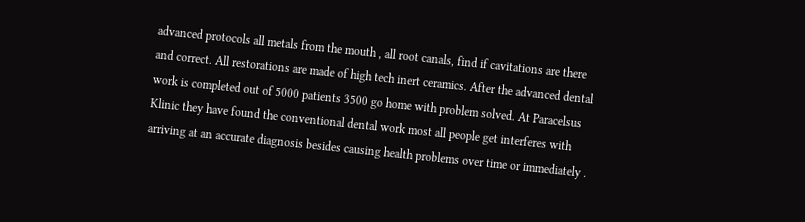advanced protocols all metals from the mouth , all root canals, find if cavitations are there and correct. All restorations are made of high tech inert ceramics. After the advanced dental work is completed out of 5000 patients 3500 go home with problem solved. At Paracelsus Klinic they have found the conventional dental work most all people get interferes with arriving at an accurate diagnosis besides causing health problems over time or immediately .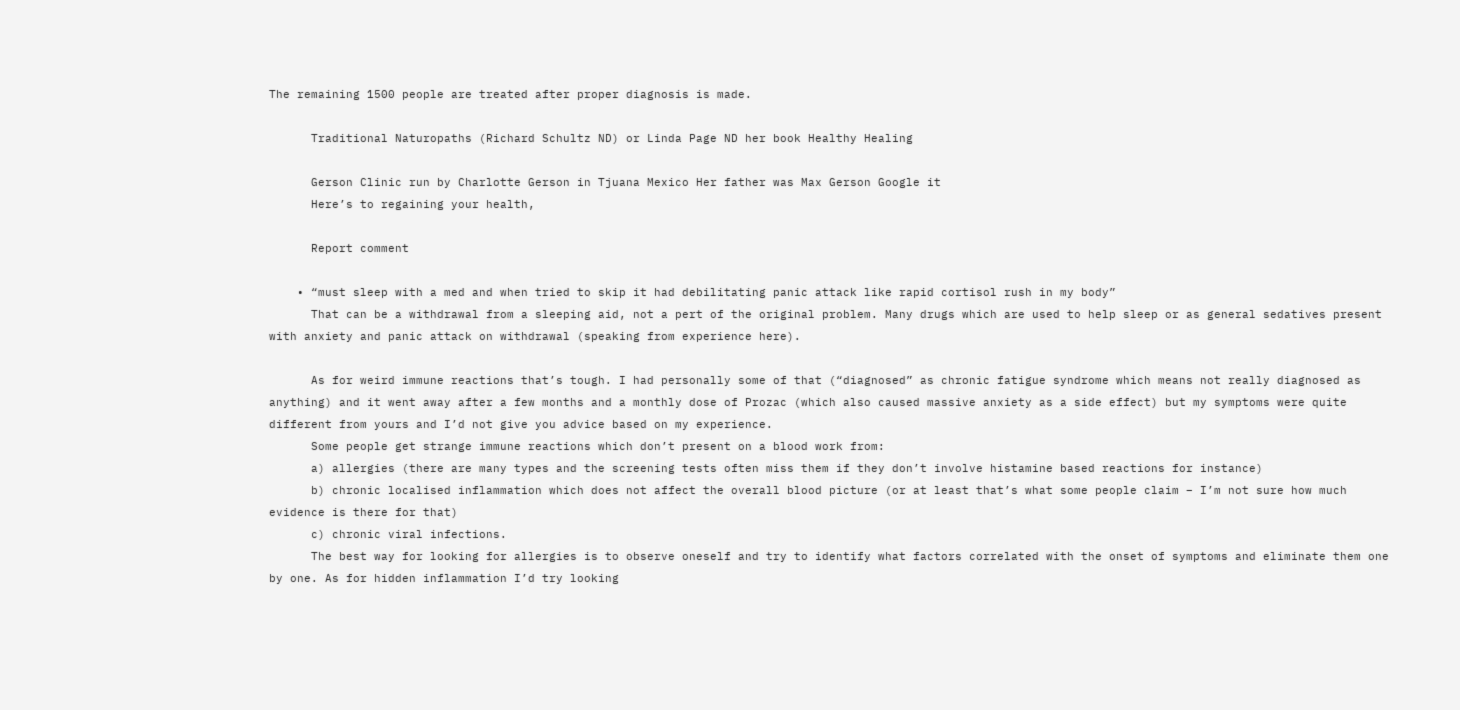The remaining 1500 people are treated after proper diagnosis is made.

      Traditional Naturopaths (Richard Schultz ND) or Linda Page ND her book Healthy Healing

      Gerson Clinic run by Charlotte Gerson in Tjuana Mexico Her father was Max Gerson Google it
      Here’s to regaining your health,

      Report comment

    • “must sleep with a med and when tried to skip it had debilitating panic attack like rapid cortisol rush in my body”
      That can be a withdrawal from a sleeping aid, not a pert of the original problem. Many drugs which are used to help sleep or as general sedatives present with anxiety and panic attack on withdrawal (speaking from experience here).

      As for weird immune reactions that’s tough. I had personally some of that (“diagnosed” as chronic fatigue syndrome which means not really diagnosed as anything) and it went away after a few months and a monthly dose of Prozac (which also caused massive anxiety as a side effect) but my symptoms were quite different from yours and I’d not give you advice based on my experience.
      Some people get strange immune reactions which don’t present on a blood work from:
      a) allergies (there are many types and the screening tests often miss them if they don’t involve histamine based reactions for instance)
      b) chronic localised inflammation which does not affect the overall blood picture (or at least that’s what some people claim – I’m not sure how much evidence is there for that)
      c) chronic viral infections.
      The best way for looking for allergies is to observe oneself and try to identify what factors correlated with the onset of symptoms and eliminate them one by one. As for hidden inflammation I’d try looking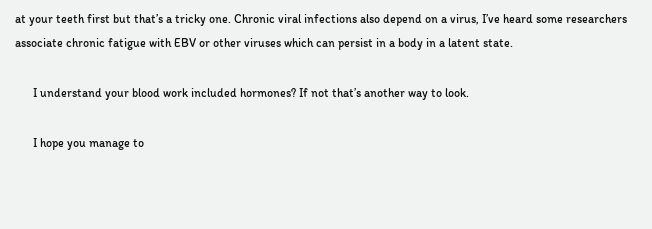at your teeth first but that’s a tricky one. Chronic viral infections also depend on a virus, I’ve heard some researchers associate chronic fatigue with EBV or other viruses which can persist in a body in a latent state.

      I understand your blood work included hormones? If not that’s another way to look.

      I hope you manage to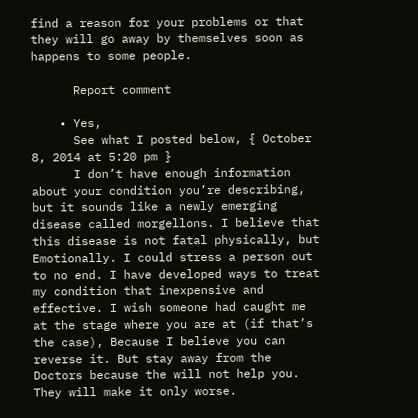find a reason for your problems or that they will go away by themselves soon as happens to some people.

      Report comment

    • Yes,
      See what I posted below, { October 8, 2014 at 5:20 pm }
      I don’t have enough information about your condition you’re describing, but it sounds like a newly emerging disease called morgellons. I believe that this disease is not fatal physically, but Emotionally. I could stress a person out to no end. I have developed ways to treat my condition that inexpensive and effective. I wish someone had caught me at the stage where you are at (if that’s the case), Because I believe you can reverse it. But stay away from the Doctors because the will not help you. They will make it only worse.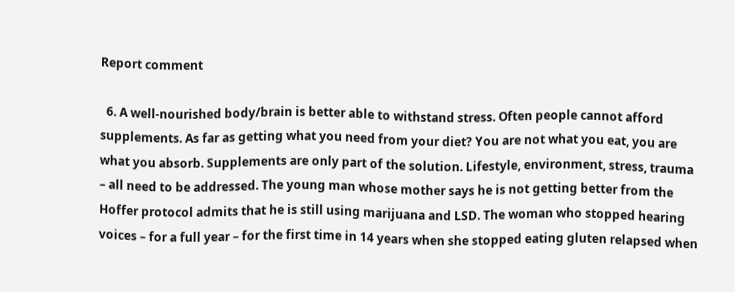Report comment

  6. A well-nourished body/brain is better able to withstand stress. Often people cannot afford supplements. As far as getting what you need from your diet? You are not what you eat, you are what you absorb. Supplements are only part of the solution. Lifestyle, environment, stress, trauma – all need to be addressed. The young man whose mother says he is not getting better from the Hoffer protocol admits that he is still using marijuana and LSD. The woman who stopped hearing voices – for a full year – for the first time in 14 years when she stopped eating gluten relapsed when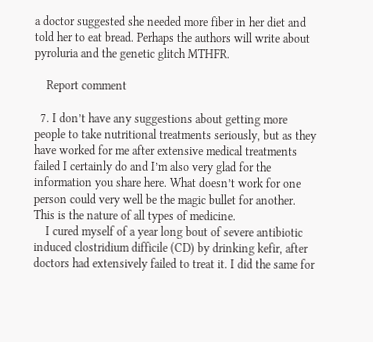a doctor suggested she needed more fiber in her diet and told her to eat bread. Perhaps the authors will write about pyroluria and the genetic glitch MTHFR.

    Report comment

  7. I don’t have any suggestions about getting more people to take nutritional treatments seriously, but as they have worked for me after extensive medical treatments failed I certainly do and I’m also very glad for the information you share here. What doesn’t work for one person could very well be the magic bullet for another. This is the nature of all types of medicine.
    I cured myself of a year long bout of severe antibiotic induced clostridium difficile (CD) by drinking kefir, after doctors had extensively failed to treat it. I did the same for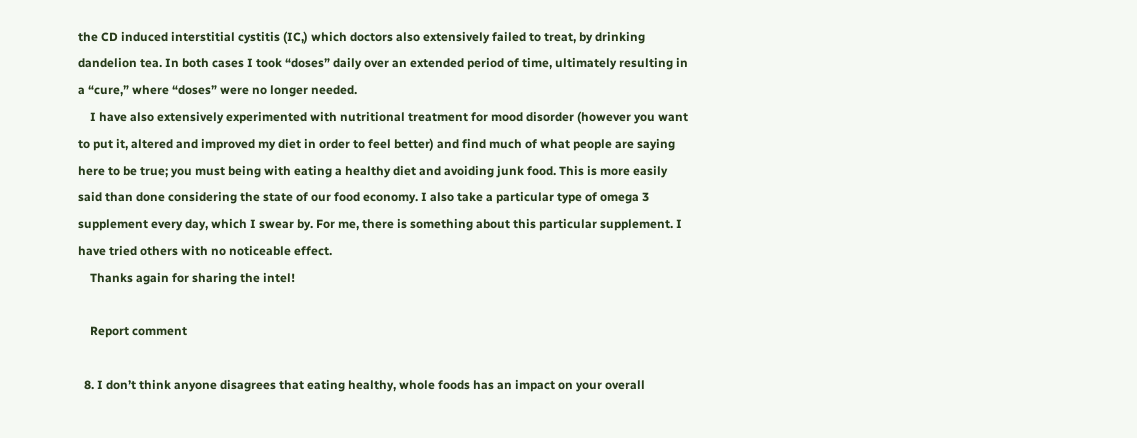the CD induced interstitial cystitis (IC,) which doctors also extensively failed to treat, by drinking dandelion tea. In both cases I took “doses” daily over an extended period of time, ultimately resulting in a “cure,” where “doses” were no longer needed.
    I have also extensively experimented with nutritional treatment for mood disorder (however you want to put it, altered and improved my diet in order to feel better) and find much of what people are saying here to be true; you must being with eating a healthy diet and avoiding junk food. This is more easily said than done considering the state of our food economy. I also take a particular type of omega 3 supplement every day, which I swear by. For me, there is something about this particular supplement. I have tried others with no noticeable effect.
    Thanks again for sharing the intel!

    Report comment

  8. I don’t think anyone disagrees that eating healthy, whole foods has an impact on your overall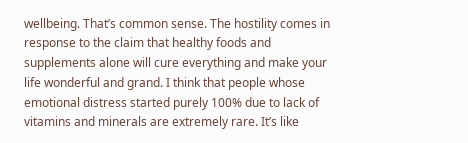wellbeing. That’s common sense. The hostility comes in response to the claim that healthy foods and supplements alone will cure everything and make your life wonderful and grand. I think that people whose emotional distress started purely 100% due to lack of vitamins and minerals are extremely rare. It’s like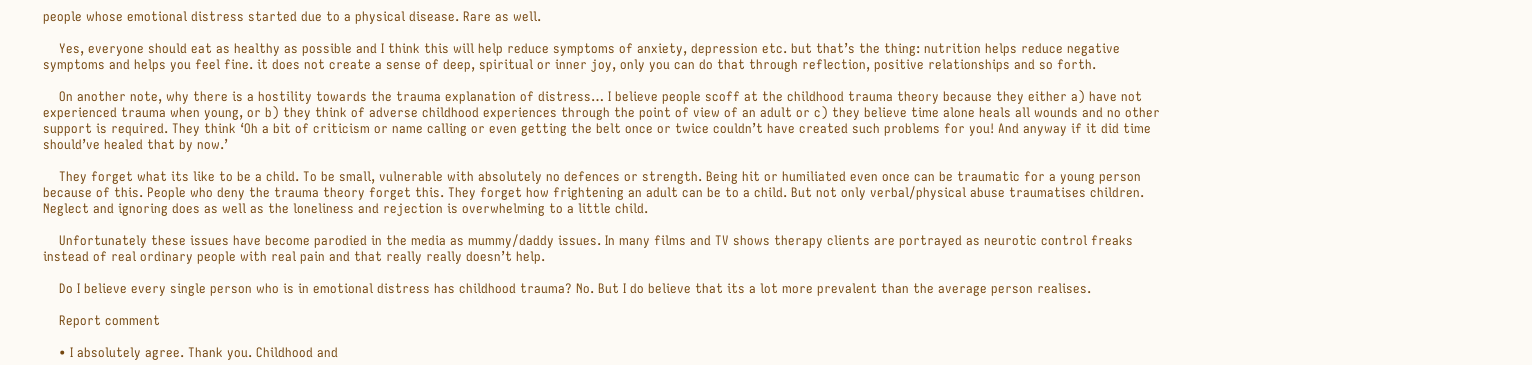people whose emotional distress started due to a physical disease. Rare as well.

    Yes, everyone should eat as healthy as possible and I think this will help reduce symptoms of anxiety, depression etc. but that’s the thing: nutrition helps reduce negative symptoms and helps you feel fine. it does not create a sense of deep, spiritual or inner joy, only you can do that through reflection, positive relationships and so forth.

    On another note, why there is a hostility towards the trauma explanation of distress… I believe people scoff at the childhood trauma theory because they either a) have not experienced trauma when young, or b) they think of adverse childhood experiences through the point of view of an adult or c) they believe time alone heals all wounds and no other support is required. They think ‘Oh a bit of criticism or name calling or even getting the belt once or twice couldn’t have created such problems for you! And anyway if it did time should’ve healed that by now.’

    They forget what its like to be a child. To be small, vulnerable with absolutely no defences or strength. Being hit or humiliated even once can be traumatic for a young person because of this. People who deny the trauma theory forget this. They forget how frightening an adult can be to a child. But not only verbal/physical abuse traumatises children. Neglect and ignoring does as well as the loneliness and rejection is overwhelming to a little child.

    Unfortunately these issues have become parodied in the media as mummy/daddy issues. In many films and TV shows therapy clients are portrayed as neurotic control freaks instead of real ordinary people with real pain and that really really doesn’t help.

    Do I believe every single person who is in emotional distress has childhood trauma? No. But I do believe that its a lot more prevalent than the average person realises.

    Report comment

    • I absolutely agree. Thank you. Childhood and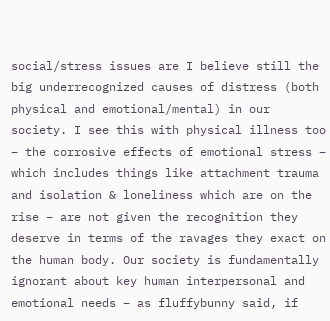social/stress issues are I believe still the big underrecognized causes of distress (both physical and emotional/mental) in our society. I see this with physical illness too – the corrosive effects of emotional stress – which includes things like attachment trauma and isolation & loneliness which are on the rise – are not given the recognition they deserve in terms of the ravages they exact on the human body. Our society is fundamentally ignorant about key human interpersonal and emotional needs – as fluffybunny said, if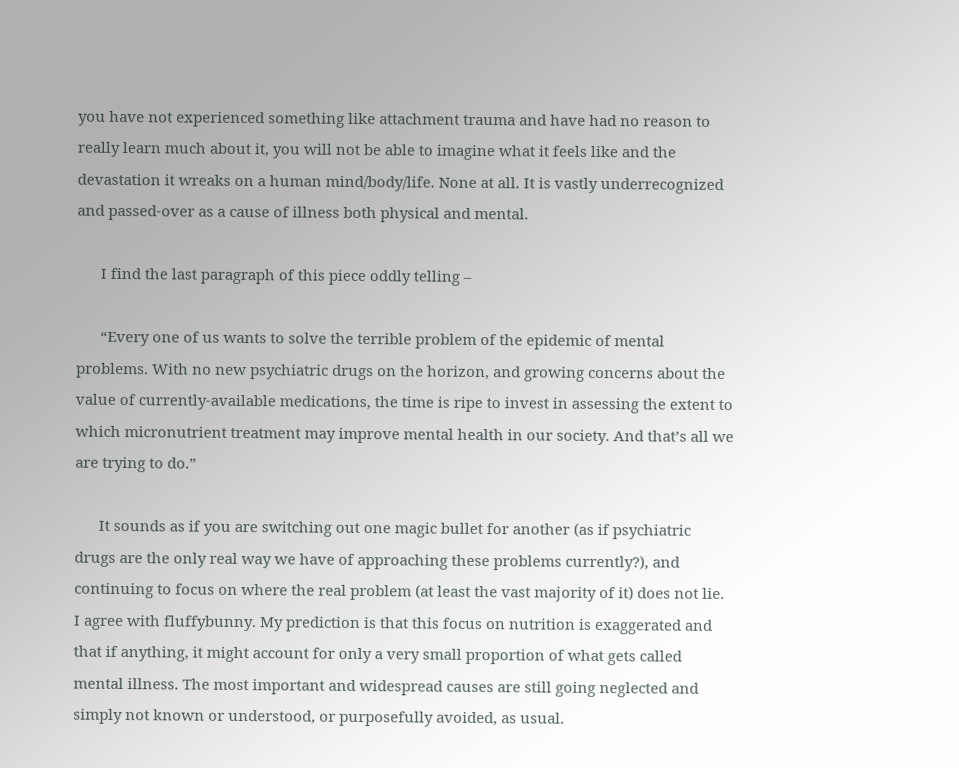you have not experienced something like attachment trauma and have had no reason to really learn much about it, you will not be able to imagine what it feels like and the devastation it wreaks on a human mind/body/life. None at all. It is vastly underrecognized and passed-over as a cause of illness both physical and mental.

      I find the last paragraph of this piece oddly telling –

      “Every one of us wants to solve the terrible problem of the epidemic of mental problems. With no new psychiatric drugs on the horizon, and growing concerns about the value of currently-available medications, the time is ripe to invest in assessing the extent to which micronutrient treatment may improve mental health in our society. And that’s all we are trying to do.”

      It sounds as if you are switching out one magic bullet for another (as if psychiatric drugs are the only real way we have of approaching these problems currently?), and continuing to focus on where the real problem (at least the vast majority of it) does not lie. I agree with fluffybunny. My prediction is that this focus on nutrition is exaggerated and that if anything, it might account for only a very small proportion of what gets called mental illness. The most important and widespread causes are still going neglected and simply not known or understood, or purposefully avoided, as usual.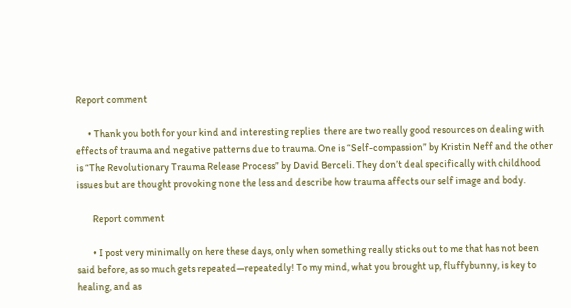Report comment

      • Thank you both for your kind and interesting replies  there are two really good resources on dealing with effects of trauma and negative patterns due to trauma. One is “Self-compassion” by Kristin Neff and the other is “The Revolutionary Trauma Release Process” by David Berceli. They don’t deal specifically with childhood issues but are thought provoking none the less and describe how trauma affects our self image and body.

        Report comment

        • I post very minimally on here these days, only when something really sticks out to me that has not been said before, as so much gets repeated—repeatedly! To my mind, what you brought up, fluffybunny, is key to healing, and as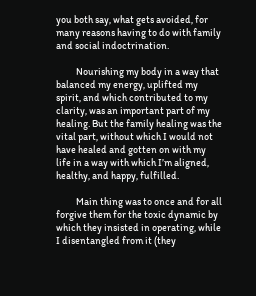you both say, what gets avoided, for many reasons having to do with family and social indoctrination.

          Nourishing my body in a way that balanced my energy, uplifted my spirit, and which contributed to my clarity, was an important part of my healing. But the family healing was the vital part, without which I would not have healed and gotten on with my life in a way with which I’m aligned, healthy, and happy, fulfilled.

          Main thing was to once and for all forgive them for the toxic dynamic by which they insisted in operating, while I disentangled from it (they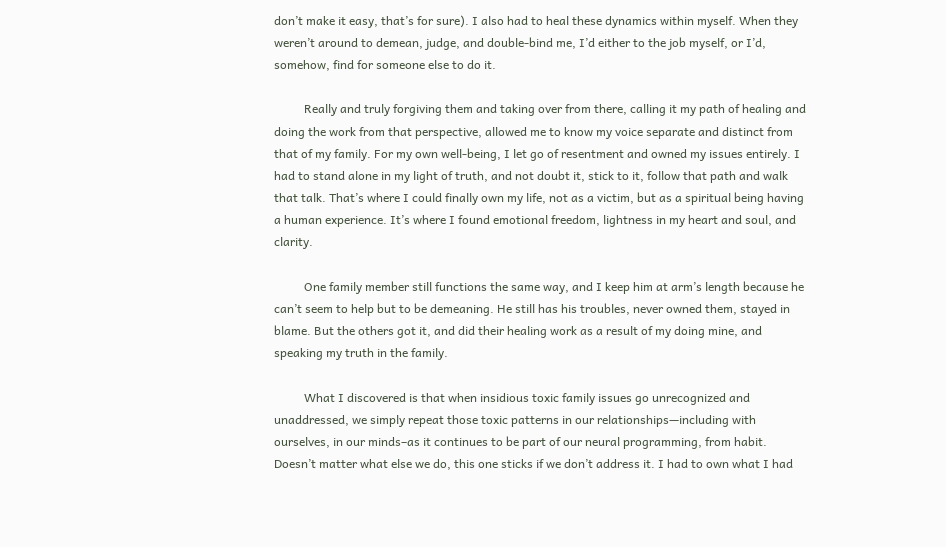don’t make it easy, that’s for sure). I also had to heal these dynamics within myself. When they weren’t around to demean, judge, and double-bind me, I’d either to the job myself, or I’d, somehow, find for someone else to do it.

          Really and truly forgiving them and taking over from there, calling it my path of healing and doing the work from that perspective, allowed me to know my voice separate and distinct from that of my family. For my own well-being, I let go of resentment and owned my issues entirely. I had to stand alone in my light of truth, and not doubt it, stick to it, follow that path and walk that talk. That’s where I could finally own my life, not as a victim, but as a spiritual being having a human experience. It’s where I found emotional freedom, lightness in my heart and soul, and clarity.

          One family member still functions the same way, and I keep him at arm’s length because he can’t seem to help but to be demeaning. He still has his troubles, never owned them, stayed in blame. But the others got it, and did their healing work as a result of my doing mine, and speaking my truth in the family.

          What I discovered is that when insidious toxic family issues go unrecognized and unaddressed, we simply repeat those toxic patterns in our relationships—including with ourselves, in our minds–as it continues to be part of our neural programming, from habit. Doesn’t matter what else we do, this one sticks if we don’t address it. I had to own what I had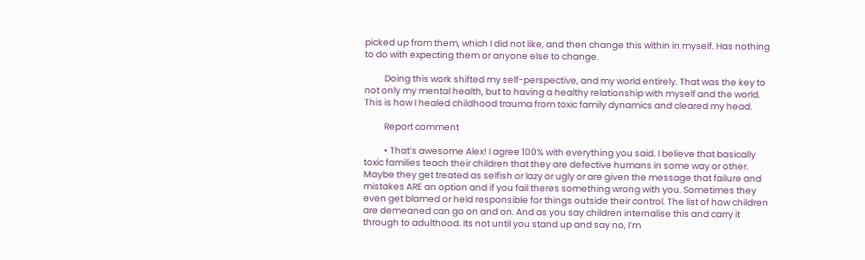picked up from them, which I did not like, and then change this within in myself. Has nothing to do with expecting them or anyone else to change.

          Doing this work shifted my self-perspective, and my world entirely. That was the key to not only my mental health, but to having a healthy relationship with myself and the world. This is how I healed childhood trauma from toxic family dynamics and cleared my head.

          Report comment

          • That’s awesome Alex! I agree 100% with everything you said. I believe that basically toxic families teach their children that they are defective humans in some way or other. Maybe they get treated as selfish or lazy or ugly or are given the message that failure and mistakes ARE an option and if you fail theres something wrong with you. Sometimes they even get blamed or held responsible for things outside their control. The list of how children are demeaned can go on and on. And as you say children internalise this and carry it through to adulthood. Its not until you stand up and say no, I’m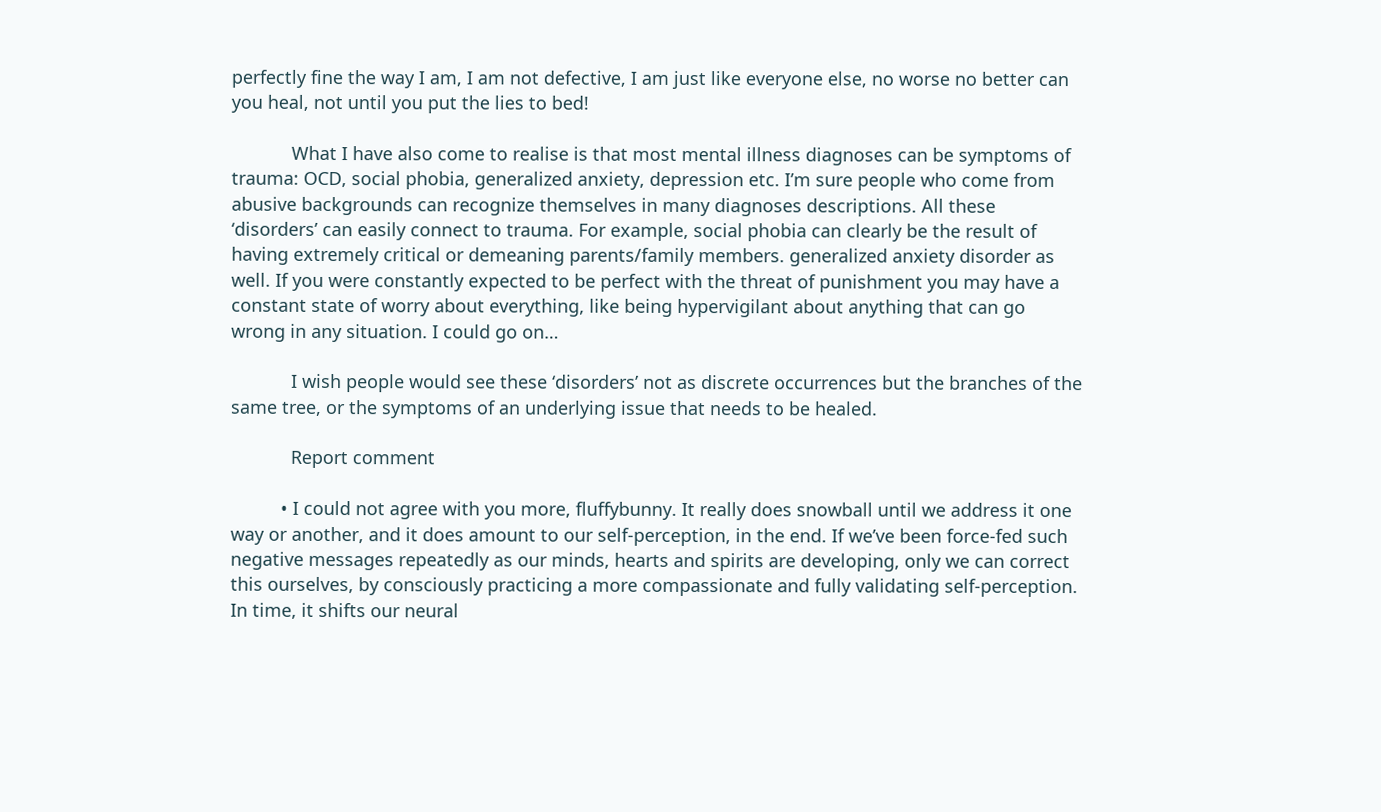perfectly fine the way I am, I am not defective, I am just like everyone else, no worse no better can you heal, not until you put the lies to bed!

            What I have also come to realise is that most mental illness diagnoses can be symptoms of trauma: OCD, social phobia, generalized anxiety, depression etc. I’m sure people who come from abusive backgrounds can recognize themselves in many diagnoses descriptions. All these ‘disorders’ can easily connect to trauma. For example, social phobia can clearly be the result of having extremely critical or demeaning parents/family members. generalized anxiety disorder as well. If you were constantly expected to be perfect with the threat of punishment you may have a constant state of worry about everything, like being hypervigilant about anything that can go wrong in any situation. I could go on…

            I wish people would see these ‘disorders’ not as discrete occurrences but the branches of the same tree, or the symptoms of an underlying issue that needs to be healed.

            Report comment

          • I could not agree with you more, fluffybunny. It really does snowball until we address it one way or another, and it does amount to our self-perception, in the end. If we’ve been force-fed such negative messages repeatedly as our minds, hearts and spirits are developing, only we can correct this ourselves, by consciously practicing a more compassionate and fully validating self-perception. In time, it shifts our neural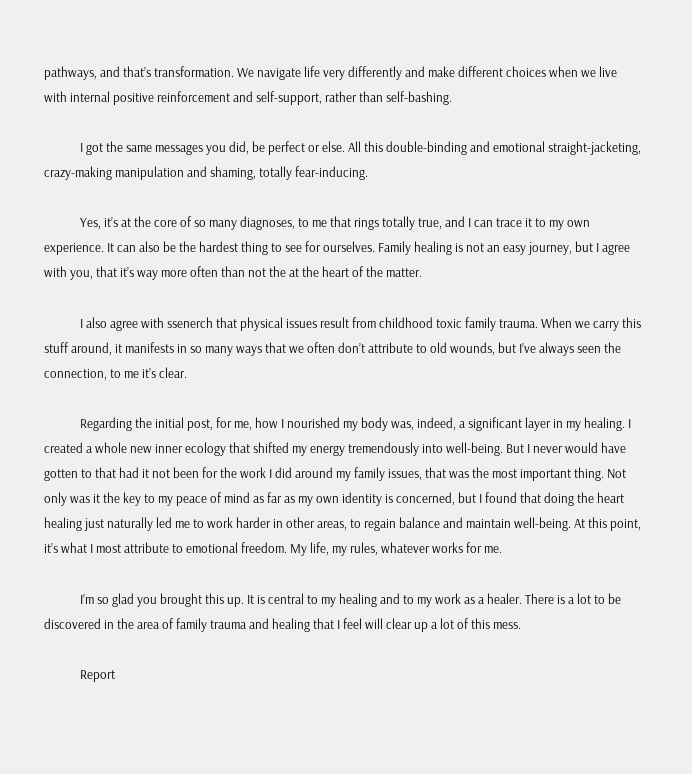pathways, and that’s transformation. We navigate life very differently and make different choices when we live with internal positive reinforcement and self-support, rather than self-bashing.

            I got the same messages you did, be perfect or else. All this double-binding and emotional straight-jacketing, crazy-making manipulation and shaming, totally fear-inducing.

            Yes, it’s at the core of so many diagnoses, to me that rings totally true, and I can trace it to my own experience. It can also be the hardest thing to see for ourselves. Family healing is not an easy journey, but I agree with you, that it’s way more often than not the at the heart of the matter.

            I also agree with ssenerch that physical issues result from childhood toxic family trauma. When we carry this stuff around, it manifests in so many ways that we often don’t attribute to old wounds, but I’ve always seen the connection, to me it’s clear.

            Regarding the initial post, for me, how I nourished my body was, indeed, a significant layer in my healing. I created a whole new inner ecology that shifted my energy tremendously into well-being. But I never would have gotten to that had it not been for the work I did around my family issues, that was the most important thing. Not only was it the key to my peace of mind as far as my own identity is concerned, but I found that doing the heart healing just naturally led me to work harder in other areas, to regain balance and maintain well-being. At this point, it’s what I most attribute to emotional freedom. My life, my rules, whatever works for me.

            I’m so glad you brought this up. It is central to my healing and to my work as a healer. There is a lot to be discovered in the area of family trauma and healing that I feel will clear up a lot of this mess.

            Report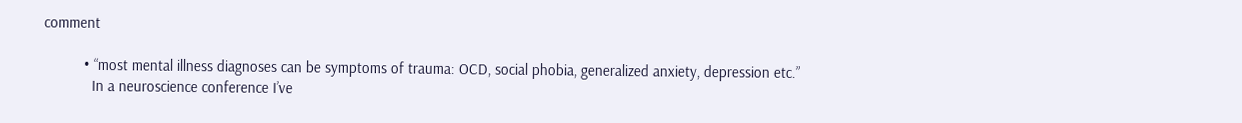comment

          • “most mental illness diagnoses can be symptoms of trauma: OCD, social phobia, generalized anxiety, depression etc.”
            In a neuroscience conference I’ve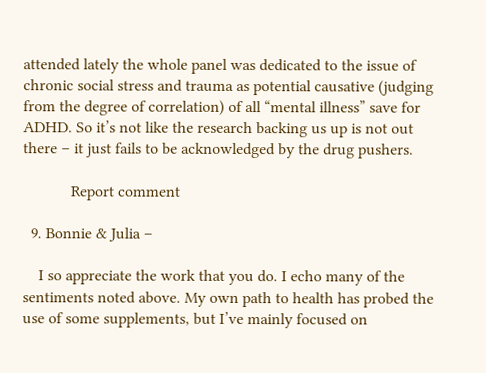attended lately the whole panel was dedicated to the issue of chronic social stress and trauma as potential causative (judging from the degree of correlation) of all “mental illness” save for ADHD. So it’s not like the research backing us up is not out there – it just fails to be acknowledged by the drug pushers.

            Report comment

  9. Bonnie & Julia –

    I so appreciate the work that you do. I echo many of the sentiments noted above. My own path to health has probed the use of some supplements, but I’ve mainly focused on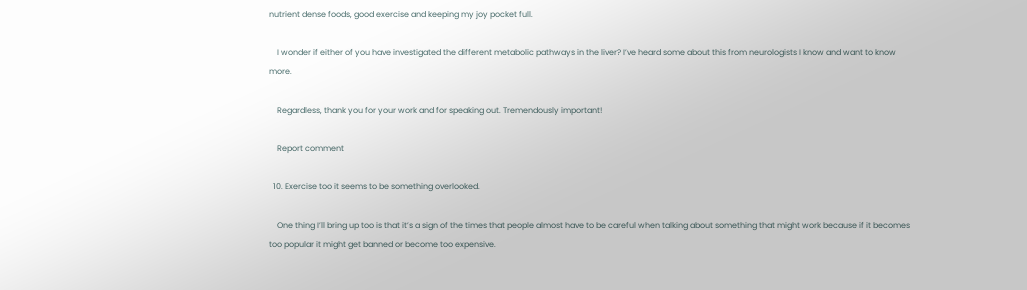nutrient dense foods, good exercise and keeping my joy pocket full.

    I wonder if either of you have investigated the different metabolic pathways in the liver? I’ve heard some about this from neurologists I know and want to know more.

    Regardless, thank you for your work and for speaking out. Tremendously important!

    Report comment

  10. Exercise too it seems to be something overlooked.

    One thing I’ll bring up too is that it’s a sign of the times that people almost have to be careful when talking about something that might work because if it becomes too popular it might get banned or become too expensive.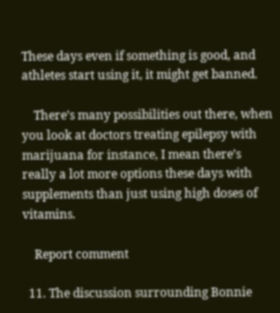These days even if something is good, and athletes start using it, it might get banned.

    There’s many possibilities out there, when you look at doctors treating epilepsy with marijuana for instance, I mean there’s really a lot more options these days with supplements than just using high doses of vitamins.

    Report comment

  11. The discussion surrounding Bonnie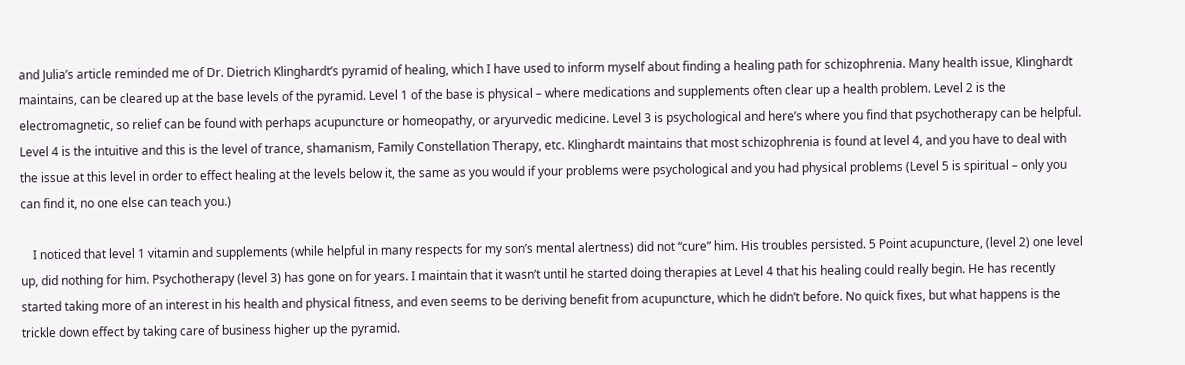and Julia’s article reminded me of Dr. Dietrich Klinghardt’s pyramid of healing, which I have used to inform myself about finding a healing path for schizophrenia. Many health issue, Klinghardt maintains, can be cleared up at the base levels of the pyramid. Level 1 of the base is physical – where medications and supplements often clear up a health problem. Level 2 is the electromagnetic, so relief can be found with perhaps acupuncture or homeopathy, or aryurvedic medicine. Level 3 is psychological and here’s where you find that psychotherapy can be helpful. Level 4 is the intuitive and this is the level of trance, shamanism, Family Constellation Therapy, etc. Klinghardt maintains that most schizophrenia is found at level 4, and you have to deal with the issue at this level in order to effect healing at the levels below it, the same as you would if your problems were psychological and you had physical problems (Level 5 is spiritual – only you can find it, no one else can teach you.)

    I noticed that level 1 vitamin and supplements (while helpful in many respects for my son’s mental alertness) did not “cure” him. His troubles persisted. 5 Point acupuncture, (level 2) one level up, did nothing for him. Psychotherapy (level 3) has gone on for years. I maintain that it wasn’t until he started doing therapies at Level 4 that his healing could really begin. He has recently started taking more of an interest in his health and physical fitness, and even seems to be deriving benefit from acupuncture, which he didn’t before. No quick fixes, but what happens is the trickle down effect by taking care of business higher up the pyramid.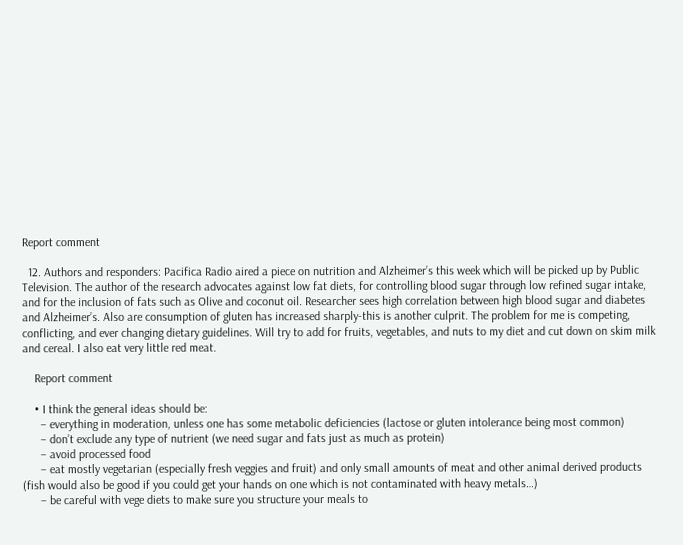Report comment

  12. Authors and responders: Pacifica Radio aired a piece on nutrition and Alzheimer’s this week which will be picked up by Public Television. The author of the research advocates against low fat diets, for controlling blood sugar through low refined sugar intake, and for the inclusion of fats such as Olive and coconut oil. Researcher sees high correlation between high blood sugar and diabetes and Alzheimer’s. Also are consumption of gluten has increased sharply-this is another culprit. The problem for me is competing, conflicting, and ever changing dietary guidelines. Will try to add for fruits, vegetables, and nuts to my diet and cut down on skim milk and cereal. I also eat very little red meat.

    Report comment

    • I think the general ideas should be:
      – everything in moderation, unless one has some metabolic deficiencies (lactose or gluten intolerance being most common)
      – don’t exclude any type of nutrient (we need sugar and fats just as much as protein)
      – avoid processed food
      – eat mostly vegetarian (especially fresh veggies and fruit) and only small amounts of meat and other animal derived products (fish would also be good if you could get your hands on one which is not contaminated with heavy metals…)
      – be careful with vege diets to make sure you structure your meals to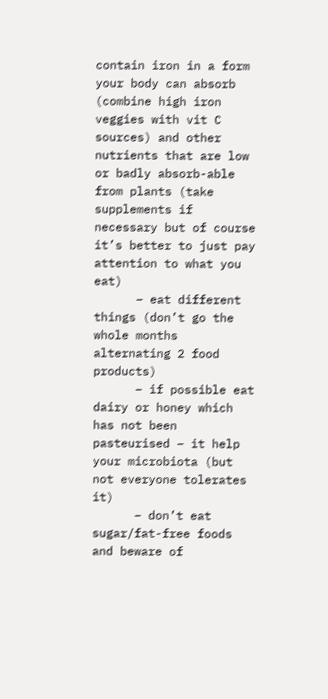contain iron in a form your body can absorb (combine high iron veggies with vit C sources) and other nutrients that are low or badly absorb-able from plants (take supplements if necessary but of course it’s better to just pay attention to what you eat)
      – eat different things (don’t go the whole months alternating 2 food products)
      – if possible eat dairy or honey which has not been pasteurised – it help your microbiota (but not everyone tolerates it)
      – don’t eat sugar/fat-free foods and beware of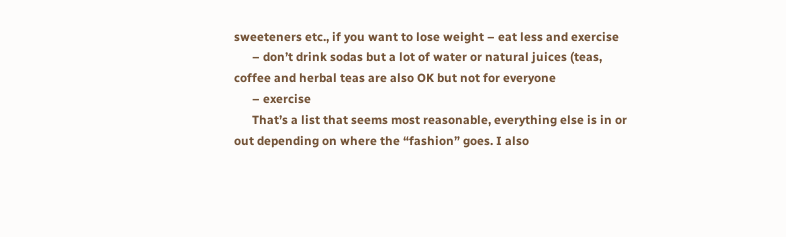sweeteners etc., if you want to lose weight – eat less and exercise
      – don’t drink sodas but a lot of water or natural juices (teas, coffee and herbal teas are also OK but not for everyone
      – exercise
      That’s a list that seems most reasonable, everything else is in or out depending on where the “fashion” goes. I also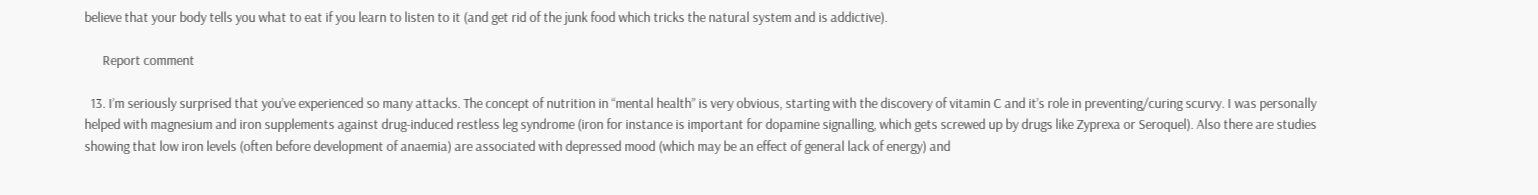believe that your body tells you what to eat if you learn to listen to it (and get rid of the junk food which tricks the natural system and is addictive).

      Report comment

  13. I’m seriously surprised that you’ve experienced so many attacks. The concept of nutrition in “mental health” is very obvious, starting with the discovery of vitamin C and it’s role in preventing/curing scurvy. I was personally helped with magnesium and iron supplements against drug-induced restless leg syndrome (iron for instance is important for dopamine signalling, which gets screwed up by drugs like Zyprexa or Seroquel). Also there are studies showing that low iron levels (often before development of anaemia) are associated with depressed mood (which may be an effect of general lack of energy) and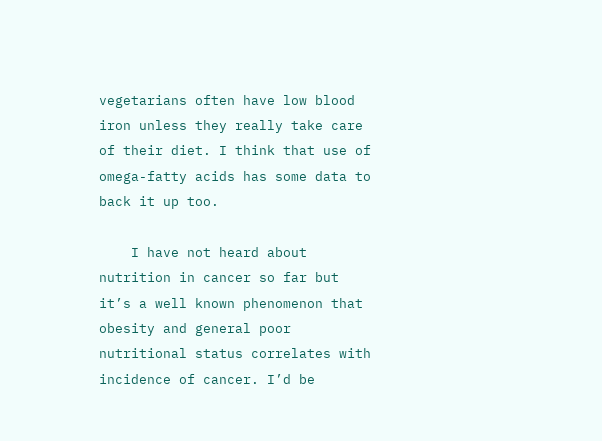vegetarians often have low blood iron unless they really take care of their diet. I think that use of omega-fatty acids has some data to back it up too.

    I have not heard about nutrition in cancer so far but it’s a well known phenomenon that obesity and general poor nutritional status correlates with incidence of cancer. I’d be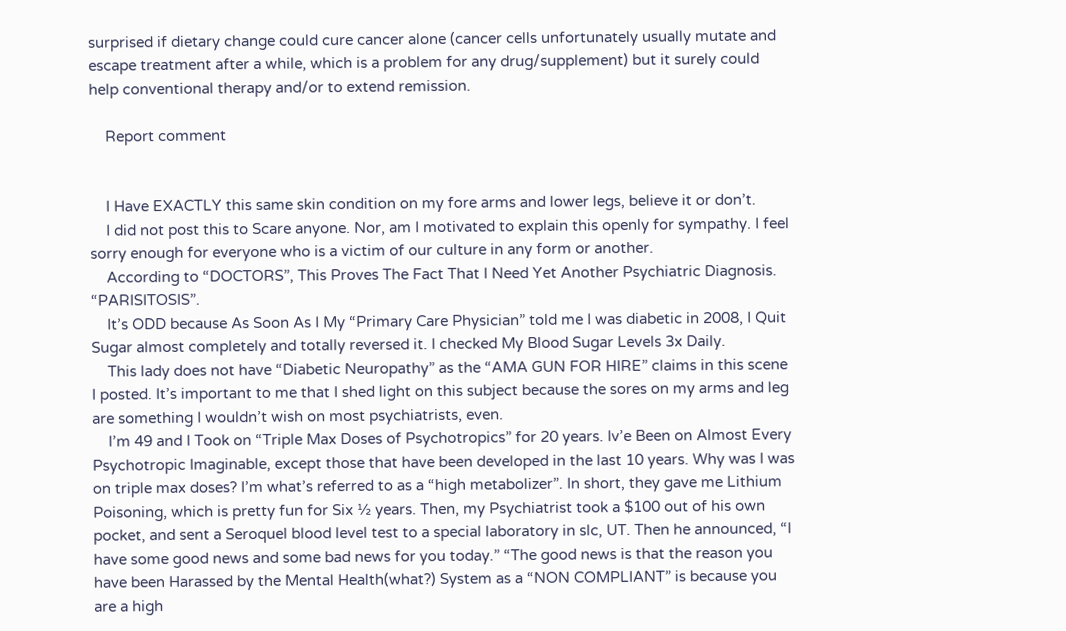surprised if dietary change could cure cancer alone (cancer cells unfortunately usually mutate and escape treatment after a while, which is a problem for any drug/supplement) but it surely could help conventional therapy and/or to extend remission.

    Report comment


    I Have EXACTLY this same skin condition on my fore arms and lower legs, believe it or don’t.
    I did not post this to Scare anyone. Nor, am I motivated to explain this openly for sympathy. I feel sorry enough for everyone who is a victim of our culture in any form or another.
    According to “DOCTORS”, This Proves The Fact That I Need Yet Another Psychiatric Diagnosis. “PARISITOSIS”.
    It’s ODD because As Soon As I My “Primary Care Physician” told me I was diabetic in 2008, I Quit Sugar almost completely and totally reversed it. I checked My Blood Sugar Levels 3x Daily.
    This lady does not have “Diabetic Neuropathy” as the “AMA GUN FOR HIRE” claims in this scene I posted. It’s important to me that I shed light on this subject because the sores on my arms and leg are something I wouldn’t wish on most psychiatrists, even.
    I’m 49 and I Took on “Triple Max Doses of Psychotropics” for 20 years. Iv’e Been on Almost Every Psychotropic Imaginable, except those that have been developed in the last 10 years. Why was I was on triple max doses? I’m what’s referred to as a “high metabolizer”. In short, they gave me Lithium Poisoning, which is pretty fun for Six ½ years. Then, my Psychiatrist took a $100 out of his own pocket, and sent a Seroquel blood level test to a special laboratory in slc, UT. Then he announced, “I have some good news and some bad news for you today.” “The good news is that the reason you have been Harassed by the Mental Health(what?) System as a “NON COMPLIANT” is because you are a high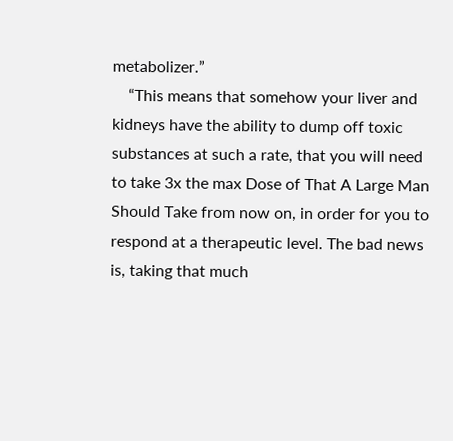metabolizer.”
    “This means that somehow your liver and kidneys have the ability to dump off toxic substances at such a rate, that you will need to take 3x the max Dose of That A Large Man Should Take from now on, in order for you to respond at a therapeutic level. The bad news is, taking that much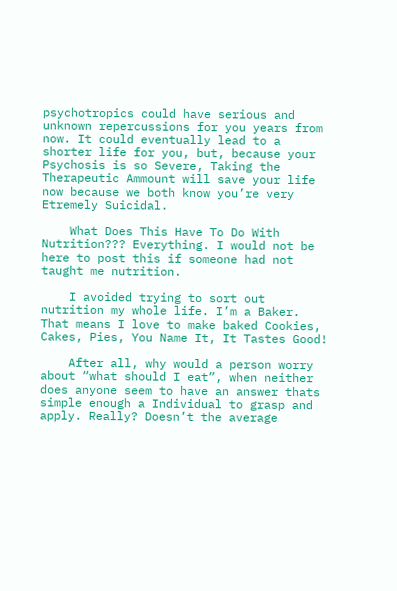psychotropics could have serious and unknown repercussions for you years from now. It could eventually lead to a shorter life for you, but, because your Psychosis is so Severe, Taking the Therapeutic Ammount will save your life now because we both know you’re very Etremely Suicidal.

    What Does This Have To Do With Nutrition??? Everything. I would not be here to post this if someone had not taught me nutrition.

    I avoided trying to sort out nutrition my whole life. I’m a Baker. That means I love to make baked Cookies, Cakes, Pies, You Name It, It Tastes Good!

    After all, why would a person worry about “what should I eat”, when neither does anyone seem to have an answer thats simple enough a Individual to grasp and apply. Really? Doesn’t the average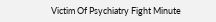Victim Of Psychiatry Fight Minute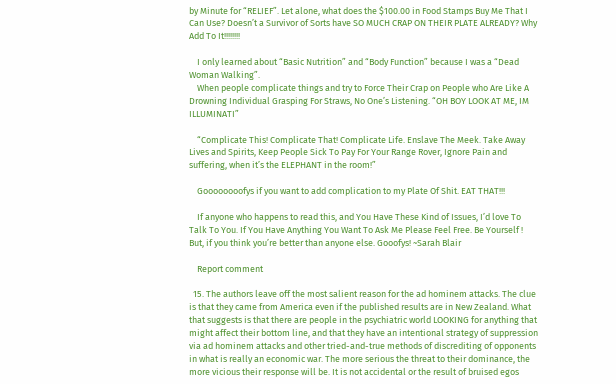by Minute for “RELIEF”. Let alone, what does the $100.00 in Food Stamps Buy Me That I Can Use? Doesn’t a Survivor of Sorts have SO MUCH CRAP ON THEIR PLATE ALREADY? Why Add To It!!!!!!!!

    I only learned about “Basic Nutrition” and “Body Function” because I was a “Dead Woman Walking”.
    When people complicate things and try to Force Their Crap on People who Are Like A Drowning Individual Grasping For Straws, No One’s Listening. “OH BOY LOOK AT ME, IM ILLUMINATI”

    “Complicate This! Complicate That! Complicate Life. Enslave The Meek. Take Away Lives and Spirits, Keep People Sick To Pay For Your Range Rover, Ignore Pain and suffering, when it’s the ELEPHANT in the room!”

    Goooooooofys if you want to add complication to my Plate Of Shit. EAT THAT!!!

    If anyone who happens to read this, and You Have These Kind of Issues, I’d love To Talk To You. If You Have Anything You Want To Ask Me Please Feel Free. Be Yourself ! But, if you think you’re better than anyone else. Gooofys! ~Sarah Blair

    Report comment

  15. The authors leave off the most salient reason for the ad hominem attacks. The clue is that they came from America even if the published results are in New Zealand. What that suggests is that there are people in the psychiatric world LOOKING for anything that might affect their bottom line, and that they have an intentional strategy of suppression via ad hominem attacks and other tried-and-true methods of discrediting of opponents in what is really an economic war. The more serious the threat to their dominance, the more vicious their response will be. It is not accidental or the result of bruised egos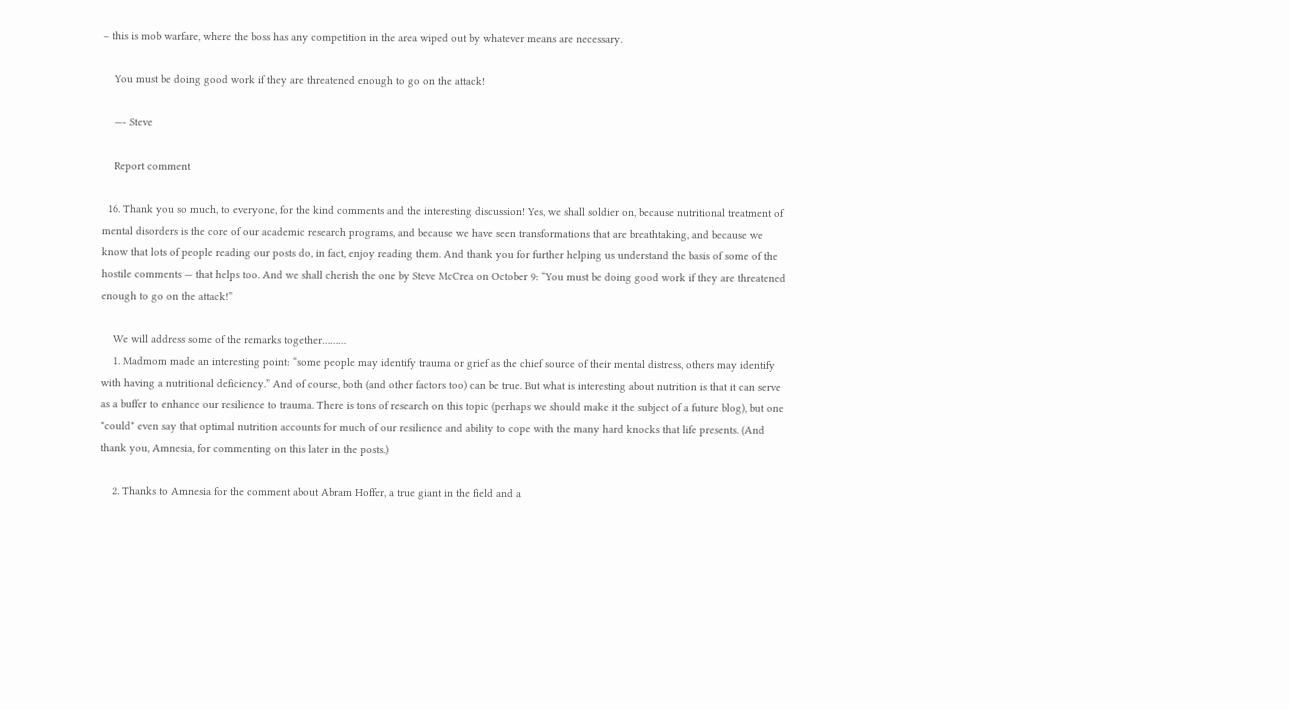– this is mob warfare, where the boss has any competition in the area wiped out by whatever means are necessary.

    You must be doing good work if they are threatened enough to go on the attack!

    —- Steve

    Report comment

  16. Thank you so much, to everyone, for the kind comments and the interesting discussion! Yes, we shall soldier on, because nutritional treatment of mental disorders is the core of our academic research programs, and because we have seen transformations that are breathtaking, and because we know that lots of people reading our posts do, in fact, enjoy reading them. And thank you for further helping us understand the basis of some of the hostile comments — that helps too. And we shall cherish the one by Steve McCrea on October 9: “You must be doing good work if they are threatened enough to go on the attack!”

    We will address some of the remarks together………
    1. Madmom made an interesting point: “some people may identify trauma or grief as the chief source of their mental distress, others may identify with having a nutritional deficiency.” And of course, both (and other factors too) can be true. But what is interesting about nutrition is that it can serve as a buffer to enhance our resilience to trauma. There is tons of research on this topic (perhaps we should make it the subject of a future blog), but one *could* even say that optimal nutrition accounts for much of our resilience and ability to cope with the many hard knocks that life presents. (And thank you, Amnesia, for commenting on this later in the posts.)

    2. Thanks to Amnesia for the comment about Abram Hoffer, a true giant in the field and a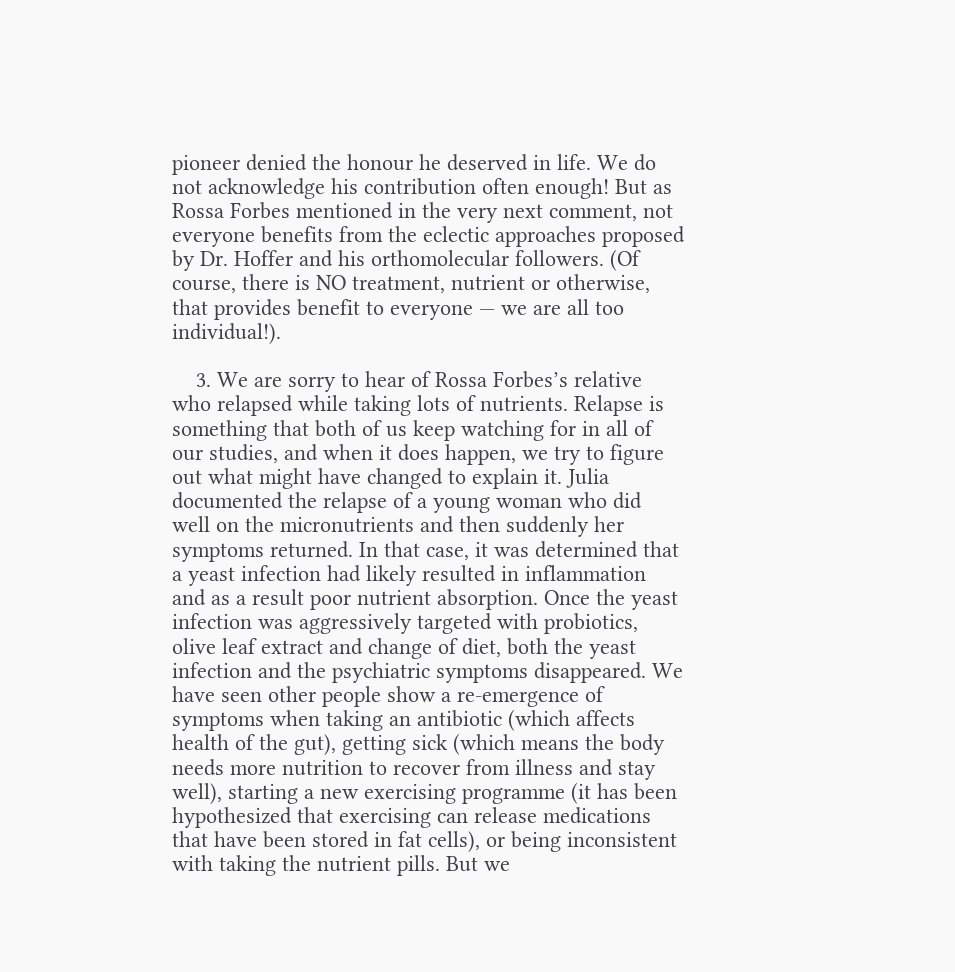pioneer denied the honour he deserved in life. We do not acknowledge his contribution often enough! But as Rossa Forbes mentioned in the very next comment, not everyone benefits from the eclectic approaches proposed by Dr. Hoffer and his orthomolecular followers. (Of course, there is NO treatment, nutrient or otherwise, that provides benefit to everyone — we are all too individual!).

    3. We are sorry to hear of Rossa Forbes’s relative who relapsed while taking lots of nutrients. Relapse is something that both of us keep watching for in all of our studies, and when it does happen, we try to figure out what might have changed to explain it. Julia documented the relapse of a young woman who did well on the micronutrients and then suddenly her symptoms returned. In that case, it was determined that a yeast infection had likely resulted in inflammation and as a result poor nutrient absorption. Once the yeast infection was aggressively targeted with probiotics, olive leaf extract and change of diet, both the yeast infection and the psychiatric symptoms disappeared. We have seen other people show a re-emergence of symptoms when taking an antibiotic (which affects health of the gut), getting sick (which means the body needs more nutrition to recover from illness and stay well), starting a new exercising programme (it has been hypothesized that exercising can release medications that have been stored in fat cells), or being inconsistent with taking the nutrient pills. But we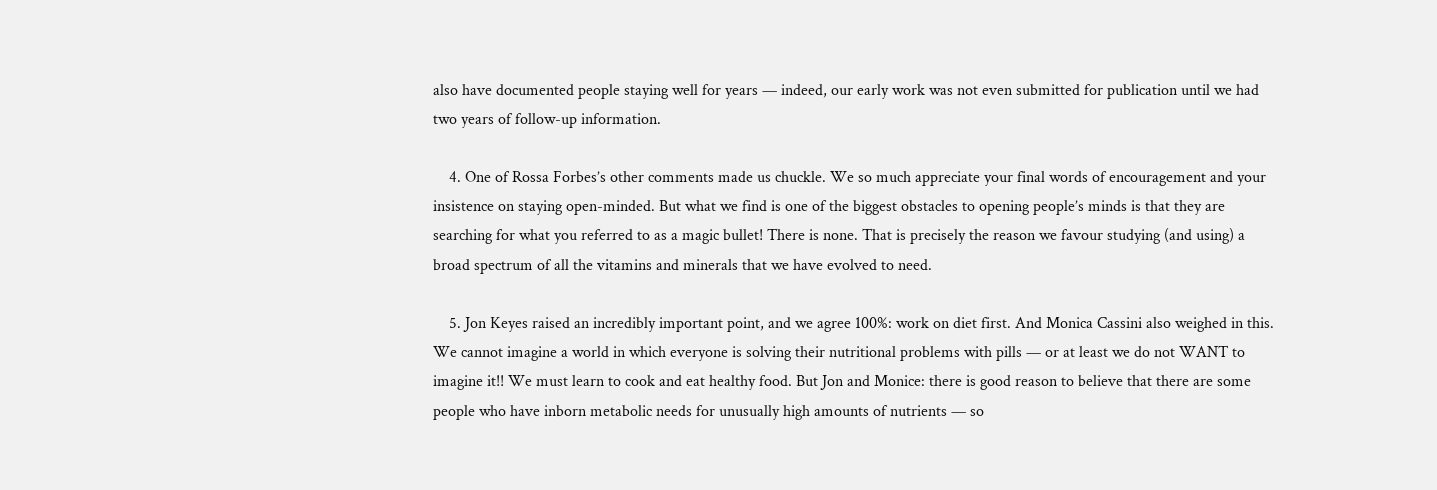also have documented people staying well for years — indeed, our early work was not even submitted for publication until we had two years of follow-up information.

    4. One of Rossa Forbes’s other comments made us chuckle. We so much appreciate your final words of encouragement and your insistence on staying open-minded. But what we find is one of the biggest obstacles to opening people’s minds is that they are searching for what you referred to as a magic bullet! There is none. That is precisely the reason we favour studying (and using) a broad spectrum of all the vitamins and minerals that we have evolved to need.

    5. Jon Keyes raised an incredibly important point, and we agree 100%: work on diet first. And Monica Cassini also weighed in this. We cannot imagine a world in which everyone is solving their nutritional problems with pills — or at least we do not WANT to imagine it!! We must learn to cook and eat healthy food. But Jon and Monice: there is good reason to believe that there are some people who have inborn metabolic needs for unusually high amounts of nutrients — so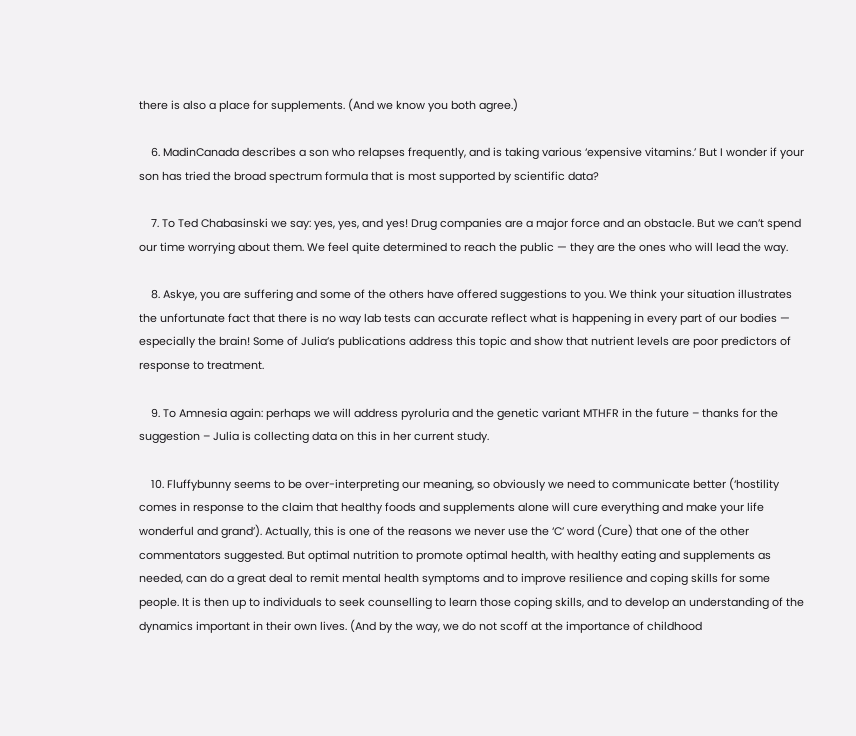there is also a place for supplements. (And we know you both agree.)

    6. MadinCanada describes a son who relapses frequently, and is taking various ‘expensive vitamins.’ But I wonder if your son has tried the broad spectrum formula that is most supported by scientific data?

    7. To Ted Chabasinski we say: yes, yes, and yes! Drug companies are a major force and an obstacle. But we can’t spend our time worrying about them. We feel quite determined to reach the public — they are the ones who will lead the way.

    8. Askye, you are suffering and some of the others have offered suggestions to you. We think your situation illustrates the unfortunate fact that there is no way lab tests can accurate reflect what is happening in every part of our bodies — especially the brain! Some of Julia’s publications address this topic and show that nutrient levels are poor predictors of response to treatment.

    9. To Amnesia again: perhaps we will address pyroluria and the genetic variant MTHFR in the future – thanks for the suggestion – Julia is collecting data on this in her current study.

    10. Fluffybunny seems to be over-interpreting our meaning, so obviously we need to communicate better (‘hostility comes in response to the claim that healthy foods and supplements alone will cure everything and make your life wonderful and grand’). Actually, this is one of the reasons we never use the ‘C’ word (Cure) that one of the other commentators suggested. But optimal nutrition to promote optimal health, with healthy eating and supplements as needed, can do a great deal to remit mental health symptoms and to improve resilience and coping skills for some people. It is then up to individuals to seek counselling to learn those coping skills, and to develop an understanding of the dynamics important in their own lives. (And by the way, we do not scoff at the importance of childhood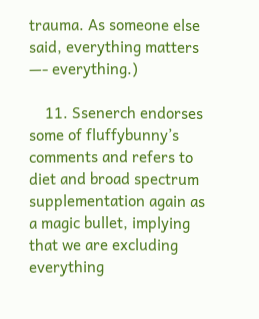trauma. As someone else said, everything matters —- everything.)

    11. Ssenerch endorses some of fluffybunny’s comments and refers to diet and broad spectrum supplementation again as a magic bullet, implying that we are excluding everything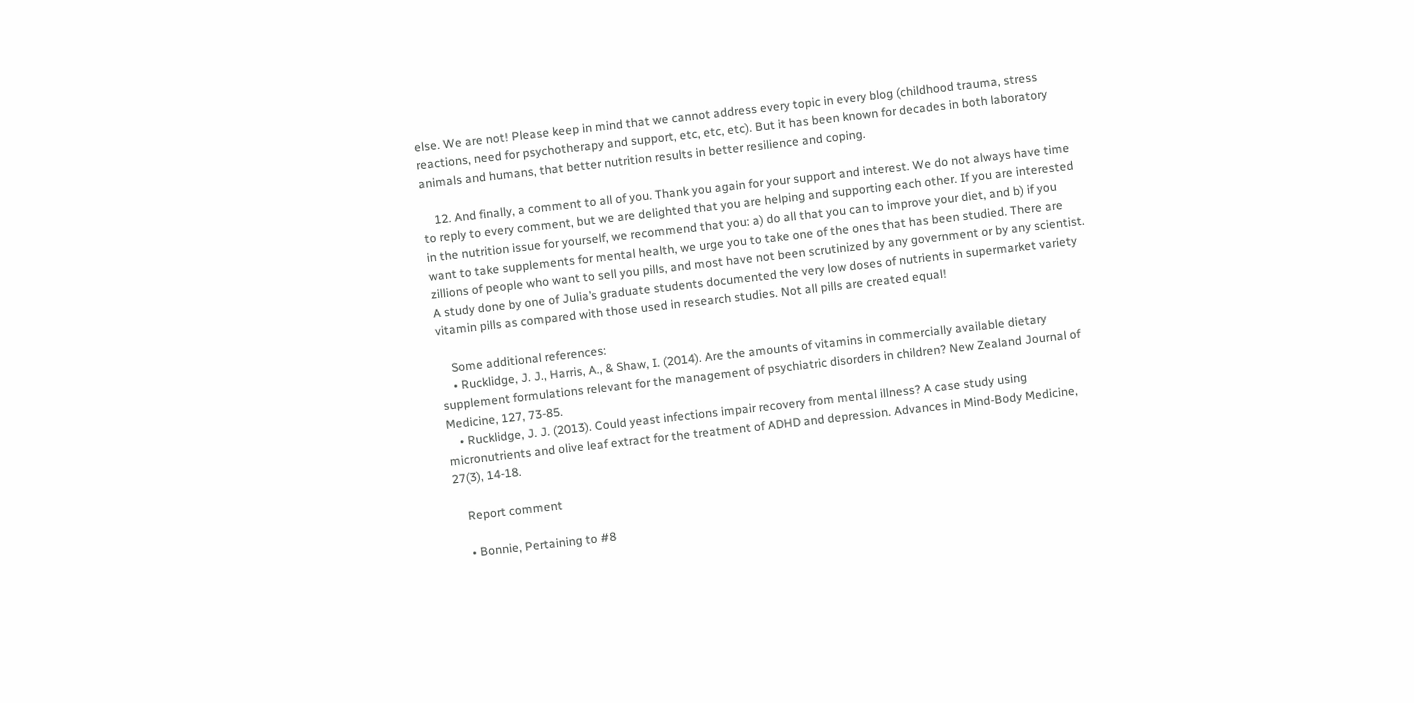else. We are not! Please keep in mind that we cannot address every topic in every blog (childhood trauma, stress reactions, need for psychotherapy and support, etc, etc, etc). But it has been known for decades in both laboratory animals and humans, that better nutrition results in better resilience and coping.

    12. And finally, a comment to all of you. Thank you again for your support and interest. We do not always have time to reply to every comment, but we are delighted that you are helping and supporting each other. If you are interested in the nutrition issue for yourself, we recommend that you: a) do all that you can to improve your diet, and b) if you want to take supplements for mental health, we urge you to take one of the ones that has been studied. There are zillions of people who want to sell you pills, and most have not been scrutinized by any government or by any scientist. A study done by one of Julia’s graduate students documented the very low doses of nutrients in supermarket variety vitamin pills as compared with those used in research studies. Not all pills are created equal!

    Some additional references:
    • Rucklidge, J. J., Harris, A., & Shaw, I. (2014). Are the amounts of vitamins in commercially available dietary supplement formulations relevant for the management of psychiatric disorders in children? New Zealand Journal of Medicine, 127, 73-85.
    • Rucklidge, J. J. (2013). Could yeast infections impair recovery from mental illness? A case study using micronutrients and olive leaf extract for the treatment of ADHD and depression. Advances in Mind-Body Medicine, 27(3), 14-18.

    Report comment

    • Bonnie, Pertaining to #8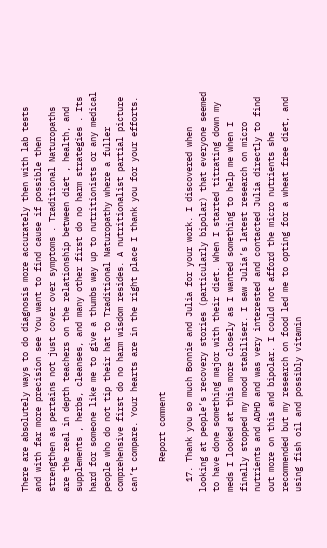There are absolutely ways to do diagnosis more accurately then with lab tests and with far more precision see You want to find cause if possible then strengthen as pertains not just cover over symptoms . Traditional Naturopaths are the real in depth teachers on the relationship between diet , health, and supplements , herbs, cleanses, and many other first do no harm strategies . Its hard for someone like me to give a thumbs way up to nutritionists or any medical people who do not tip their hat to Traditional Naturopathy where a fuller comprehensive first do no harm wisdom resides. A nutritionalist partial picture can’t compare. Your hearts are in the right place I thank you for your efforts.

      Report comment

  17. Thank you so much Bonnie and Julia for your work. I discovered when looking at people’s recovery stories (particularly bipolar) that everyone seemed to have done something major with their diet. When I started titrating down my meds I looked at this more closely as I wanted something to help me when I finally stopped my mood stabiliser. I saw Julia’s latest research on micro nutrients and ADHD and was very interested and contacted Julia directly to find out more on this and bipolar. I could not afford the micro nutrients she recommended but my research on food led me to opting for a wheat free diet, and using fish oil and possibly vitamin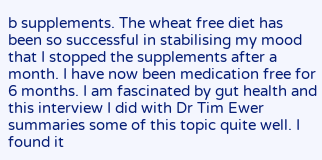b supplements. The wheat free diet has been so successful in stabilising my mood that I stopped the supplements after a month. I have now been medication free for 6 months. I am fascinated by gut health and this interview I did with Dr Tim Ewer summaries some of this topic quite well. I found it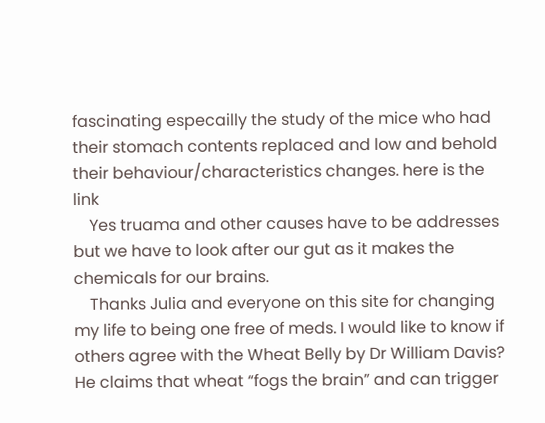fascinating especailly the study of the mice who had their stomach contents replaced and low and behold their behaviour/characteristics changes. here is the link
    Yes truama and other causes have to be addresses but we have to look after our gut as it makes the chemicals for our brains.
    Thanks Julia and everyone on this site for changing my life to being one free of meds. I would like to know if others agree with the Wheat Belly by Dr William Davis? He claims that wheat “fogs the brain” and can trigger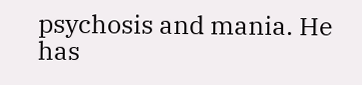psychosis and mania. He has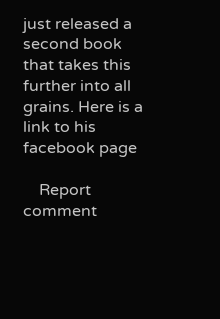just released a second book that takes this further into all grains. Here is a link to his facebook page

    Report comment